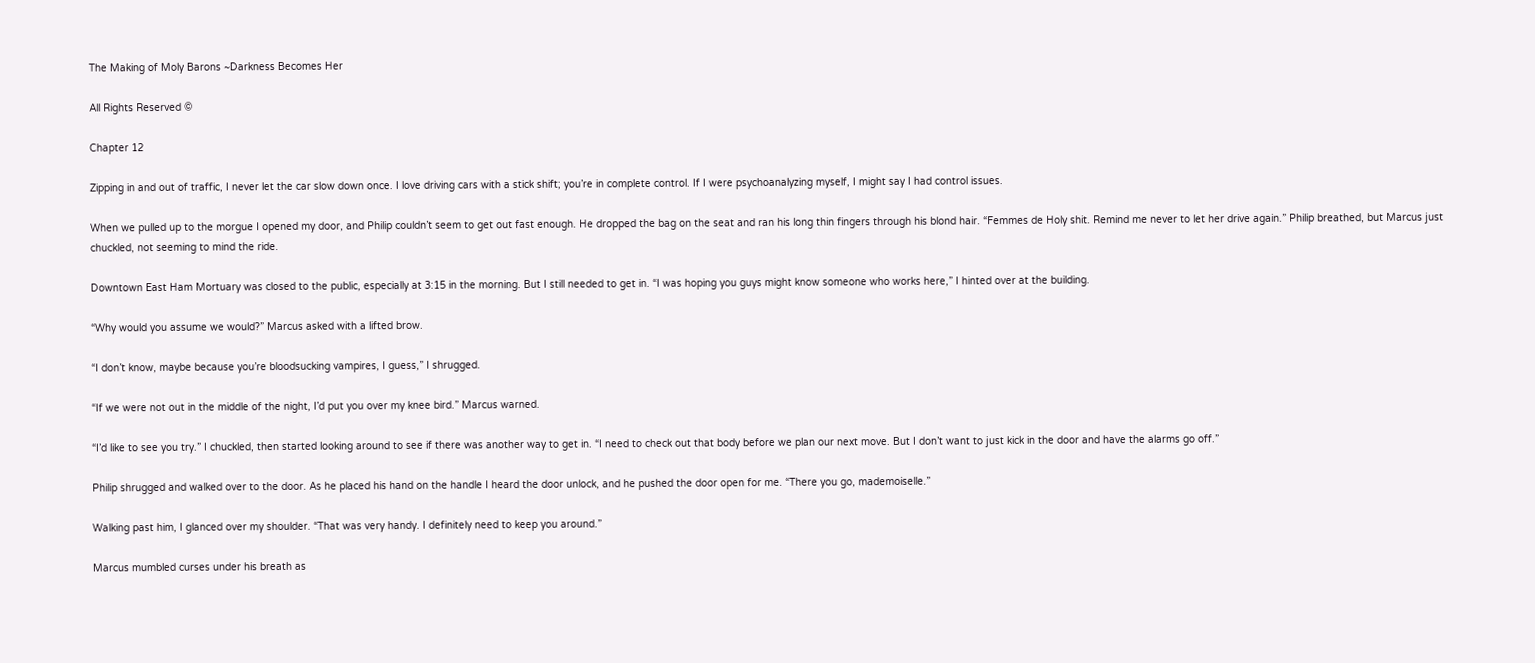The Making of Moly Barons ~Darkness Becomes Her

All Rights Reserved ©

Chapter 12

Zipping in and out of traffic, I never let the car slow down once. I love driving cars with a stick shift; you’re in complete control. If I were psychoanalyzing myself, I might say I had control issues.

When we pulled up to the morgue I opened my door, and Philip couldn’t seem to get out fast enough. He dropped the bag on the seat and ran his long thin fingers through his blond hair. “Femmes de Holy shit. Remind me never to let her drive again.” Philip breathed, but Marcus just chuckled, not seeming to mind the ride.

Downtown East Ham Mortuary was closed to the public, especially at 3:15 in the morning. But I still needed to get in. “I was hoping you guys might know someone who works here,” I hinted over at the building.

“Why would you assume we would?” Marcus asked with a lifted brow.

“I don’t know, maybe because you’re bloodsucking vampires, I guess,” I shrugged.

“If we were not out in the middle of the night, I’d put you over my knee bird.” Marcus warned.

“I’d like to see you try.” I chuckled, then started looking around to see if there was another way to get in. “I need to check out that body before we plan our next move. But I don’t want to just kick in the door and have the alarms go off.”

Philip shrugged and walked over to the door. As he placed his hand on the handle I heard the door unlock, and he pushed the door open for me. “There you go, mademoiselle.”

Walking past him, I glanced over my shoulder. “That was very handy. I definitely need to keep you around.”

Marcus mumbled curses under his breath as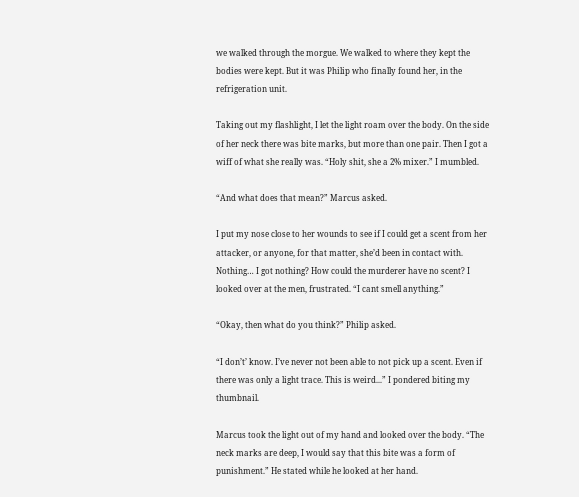we walked through the morgue. We walked to where they kept the bodies were kept. But it was Philip who finally found her, in the refrigeration unit.

Taking out my flashlight, I let the light roam over the body. On the side of her neck there was bite marks, but more than one pair. Then I got a wiff of what she really was. “Holy shit, she a 2% mixer.” I mumbled.

“And what does that mean?” Marcus asked.

I put my nose close to her wounds to see if I could get a scent from her attacker, or anyone, for that matter, she’d been in contact with. Nothing… I got nothing? How could the murderer have no scent? I looked over at the men, frustrated. “I cant smell anything.”

“Okay, then what do you think?” Philip asked.

“I don’t’ know. I’ve never not been able to not pick up a scent. Even if there was only a light trace. This is weird...” I pondered biting my thumbnail.

Marcus took the light out of my hand and looked over the body. “The neck marks are deep, I would say that this bite was a form of punishment.” He stated while he looked at her hand.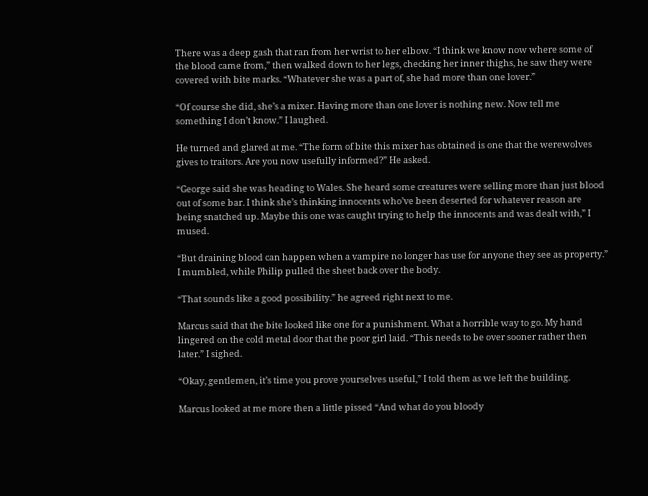There was a deep gash that ran from her wrist to her elbow. “I think we know now where some of the blood came from,” then walked down to her legs, checking her inner thighs, he saw they were covered with bite marks. “Whatever she was a part of, she had more than one lover.”

“Of course she did, she’s a mixer. Having more than one lover is nothing new. Now tell me something I don’t know.” I laughed.

He turned and glared at me. “The form of bite this mixer has obtained is one that the werewolves gives to traitors. Are you now usefully informed?” He asked.

“George said she was heading to Wales. She heard some creatures were selling more than just blood out of some bar. I think she’s thinking innocents who’ve been deserted for whatever reason are being snatched up. Maybe this one was caught trying to help the innocents and was dealt with,” I mused.

“But draining blood can happen when a vampire no longer has use for anyone they see as property.” I mumbled, while Philip pulled the sheet back over the body.

“That sounds like a good possibility.” he agreed right next to me.

Marcus said that the bite looked like one for a punishment. What a horrible way to go. My hand lingered on the cold metal door that the poor girl laid. “This needs to be over sooner rather then later.” I sighed.

“Okay, gentlemen, it’s time you prove yourselves useful,” I told them as we left the building.

Marcus looked at me more then a little pissed “And what do you bloody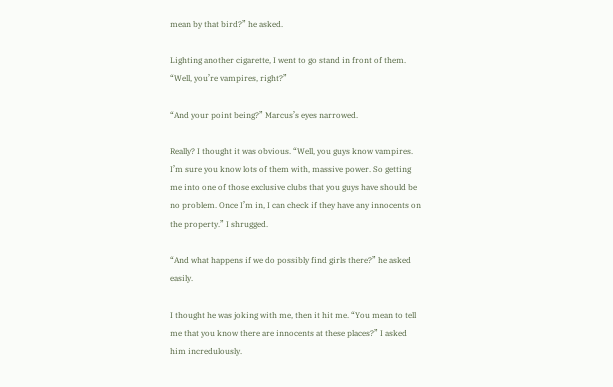mean by that bird?” he asked.

Lighting another cigarette, I went to go stand in front of them. “Well, you’re vampires, right?”

“And your point being?” Marcus’s eyes narrowed.

Really? I thought it was obvious. “Well, you guys know vampires. I’m sure you know lots of them with, massive power. So getting me into one of those exclusive clubs that you guys have should be no problem. Once I’m in, I can check if they have any innocents on the property.” I shrugged.

“And what happens if we do possibly find girls there?” he asked easily.

I thought he was joking with me, then it hit me. “You mean to tell me that you know there are innocents at these places?” I asked him incredulously.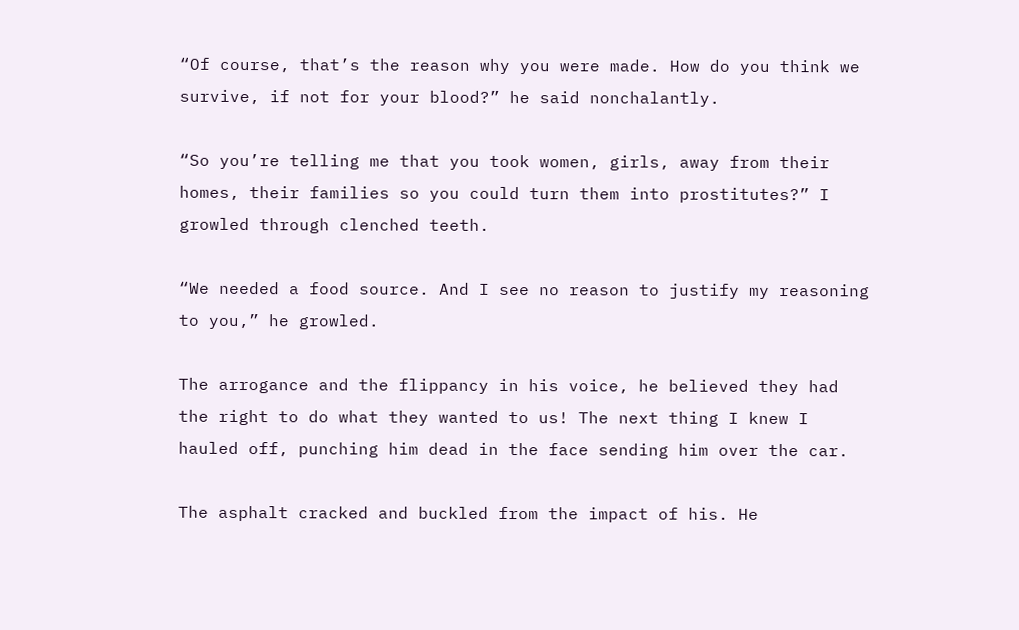“Of course, that’s the reason why you were made. How do you think we survive, if not for your blood?” he said nonchalantly.

“So you’re telling me that you took women, girls, away from their homes, their families so you could turn them into prostitutes?” I growled through clenched teeth.

“We needed a food source. And I see no reason to justify my reasoning to you,” he growled.

The arrogance and the flippancy in his voice, he believed they had the right to do what they wanted to us! The next thing I knew I hauled off, punching him dead in the face sending him over the car.

The asphalt cracked and buckled from the impact of his. He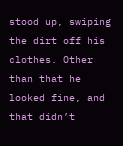stood up, swiping the dirt off his clothes. Other than that he looked fine, and that didn’t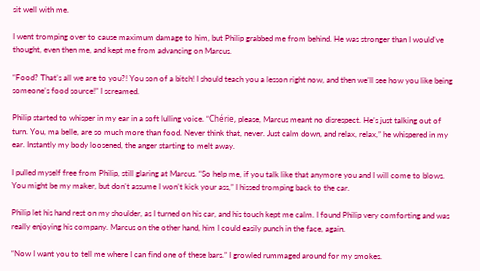sit well with me.

I went tromping over to cause maximum damage to him, but Philip grabbed me from behind. He was stronger than I would’ve thought, even then me, and kept me from advancing on Marcus.

“Food? That’s all we are to you?! You son of a bitch! I should teach you a lesson right now, and then we’ll see how you like being someone’s food source!” I screamed.

Philip started to whisper in my ear in a soft lulling voice. “Chérie, please, Marcus meant no disrespect. He’s just talking out of turn. You, ma belle, are so much more than food. Never think that, never. Just calm down, and relax, relax,” he whispered in my ear. Instantly my body loosened, the anger starting to melt away.

I pulled myself free from Philip, still glaring at Marcus. “So help me, if you talk like that anymore you and I will come to blows. You might be my maker, but don’t assume I won’t kick your ass,” I hissed tromping back to the car.

Philip let his hand rest on my shoulder, as I turned on his car, and his touch kept me calm. I found Philip very comforting and was really enjoying his company. Marcus on the other hand, him I could easily punch in the face, again.

“Now I want you to tell me where I can find one of these bars.” I growled rummaged around for my smokes.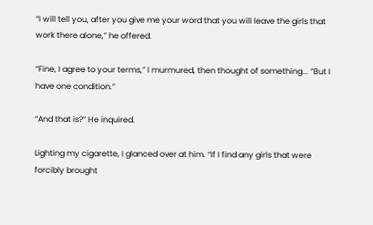“I will tell you, after you give me your word that you will leave the girls that work there alone,” he offered.

“Fine, I agree to your terms,” I murmured, then thought of something... “But I have one condition.”

“And that is?” He inquired.

Lighting my cigarette, I glanced over at him. “If I find any girls that were forcibly brought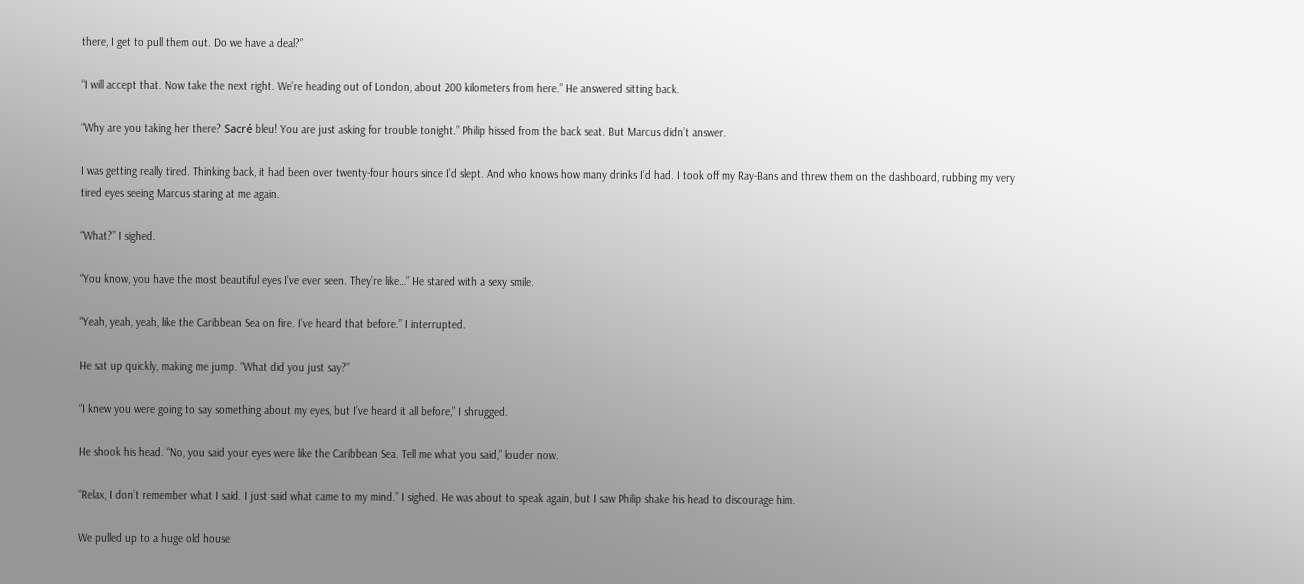there, I get to pull them out. Do we have a deal?”

“I will accept that. Now take the next right. We’re heading out of London, about 200 kilometers from here.” He answered sitting back.

“Why are you taking her there? Sacré bleu! You are just asking for trouble tonight.” Philip hissed from the back seat. But Marcus didn’t answer.

I was getting really tired. Thinking back, it had been over twenty-four hours since I’d slept. And who knows how many drinks I’d had. I took off my Ray-Bans and threw them on the dashboard, rubbing my very tired eyes seeing Marcus staring at me again.

“What?” I sighed.

“You know, you have the most beautiful eyes I’ve ever seen. They’re like…” He stared with a sexy smile.

“Yeah, yeah, yeah, like the Caribbean Sea on fire. I’ve heard that before.” I interrupted.

He sat up quickly, making me jump. “What did you just say?”

“I knew you were going to say something about my eyes, but I’ve heard it all before,” I shrugged.

He shook his head. “No, you said your eyes were like the Caribbean Sea. Tell me what you said,” louder now.

“Relax, I don’t remember what I said. I just said what came to my mind.” I sighed. He was about to speak again, but I saw Philip shake his head to discourage him.

We pulled up to a huge old house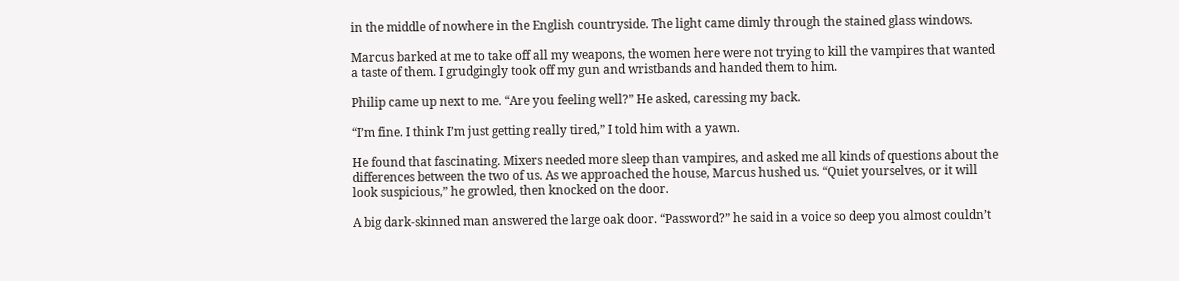in the middle of nowhere in the English countryside. The light came dimly through the stained glass windows.

Marcus barked at me to take off all my weapons, the women here were not trying to kill the vampires that wanted a taste of them. I grudgingly took off my gun and wristbands and handed them to him.

Philip came up next to me. “Are you feeling well?” He asked, caressing my back.

“I’m fine. I think I’m just getting really tired,” I told him with a yawn.

He found that fascinating. Mixers needed more sleep than vampires, and asked me all kinds of questions about the differences between the two of us. As we approached the house, Marcus hushed us. “Quiet yourselves, or it will look suspicious,” he growled, then knocked on the door.

A big dark-skinned man answered the large oak door. “Password?” he said in a voice so deep you almost couldn’t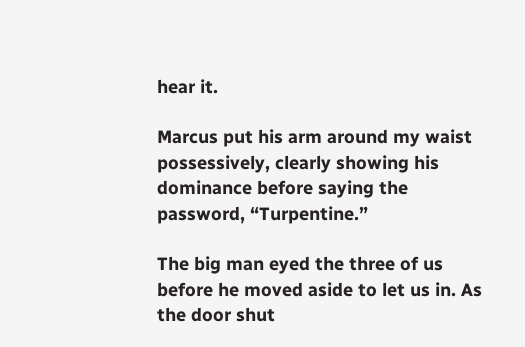hear it.

Marcus put his arm around my waist possessively, clearly showing his dominance before saying the password, “Turpentine.”

The big man eyed the three of us before he moved aside to let us in. As the door shut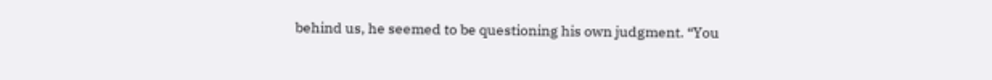behind us, he seemed to be questioning his own judgment. “You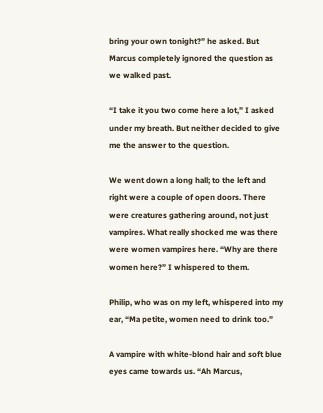bring your own tonight?” he asked. But Marcus completely ignored the question as we walked past.

“I take it you two come here a lot,” I asked under my breath. But neither decided to give me the answer to the question.

We went down a long hall; to the left and right were a couple of open doors. There were creatures gathering around, not just vampires. What really shocked me was there were women vampires here. “Why are there women here?” I whispered to them.

Philip, who was on my left, whispered into my ear, “Ma petite, women need to drink too.”

A vampire with white-blond hair and soft blue eyes came towards us. “Ah Marcus,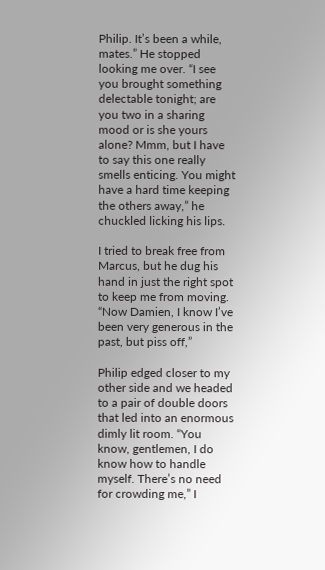Philip. It’s been a while, mates.” He stopped looking me over. “I see you brought something delectable tonight; are you two in a sharing mood or is she yours alone? Mmm, but I have to say this one really smells enticing. You might have a hard time keeping the others away,” he chuckled licking his lips.

I tried to break free from Marcus, but he dug his hand in just the right spot to keep me from moving. “Now Damien, I know I’ve been very generous in the past, but piss off,”

Philip edged closer to my other side and we headed to a pair of double doors that led into an enormous dimly lit room. “You know, gentlemen, I do know how to handle myself. There’s no need for crowding me,” I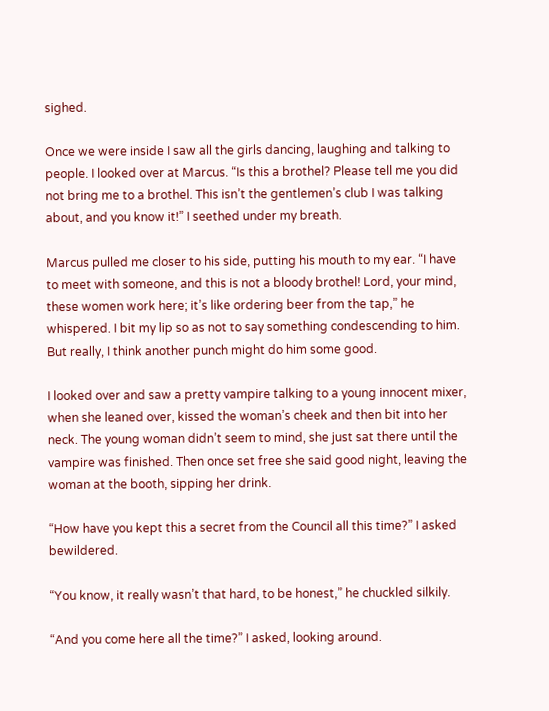sighed.

Once we were inside I saw all the girls dancing, laughing and talking to people. I looked over at Marcus. “Is this a brothel? Please tell me you did not bring me to a brothel. This isn’t the gentlemen’s club I was talking about, and you know it!” I seethed under my breath.

Marcus pulled me closer to his side, putting his mouth to my ear. “I have to meet with someone, and this is not a bloody brothel! Lord, your mind, these women work here; it’s like ordering beer from the tap,” he whispered. I bit my lip so as not to say something condescending to him. But really, I think another punch might do him some good.

I looked over and saw a pretty vampire talking to a young innocent mixer, when she leaned over, kissed the woman’s cheek and then bit into her neck. The young woman didn’t seem to mind, she just sat there until the vampire was finished. Then once set free she said good night, leaving the woman at the booth, sipping her drink.

“How have you kept this a secret from the Council all this time?” I asked bewildered.

“You know, it really wasn’t that hard, to be honest,” he chuckled silkily.

“And you come here all the time?” I asked, looking around.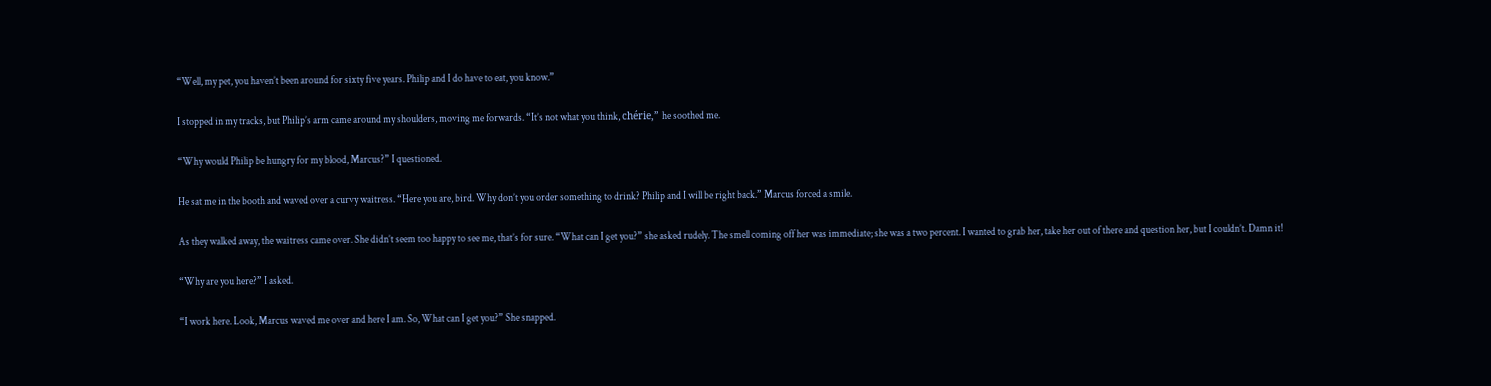“Well, my pet, you haven’t been around for sixty five years. Philip and I do have to eat, you know.”

I stopped in my tracks, but Philip’s arm came around my shoulders, moving me forwards. “It’s not what you think, chérie,” he soothed me.

“Why would Philip be hungry for my blood, Marcus?” I questioned.

He sat me in the booth and waved over a curvy waitress. “Here you are, bird. Why don’t you order something to drink? Philip and I will be right back.” Marcus forced a smile.

As they walked away, the waitress came over. She didn’t seem too happy to see me, that’s for sure. “What can I get you?” she asked rudely. The smell coming off her was immediate; she was a two percent. I wanted to grab her, take her out of there and question her, but I couldn’t. Damn it!

“Why are you here?” I asked.

“I work here. Look, Marcus waved me over and here I am. So, What can I get you?” She snapped.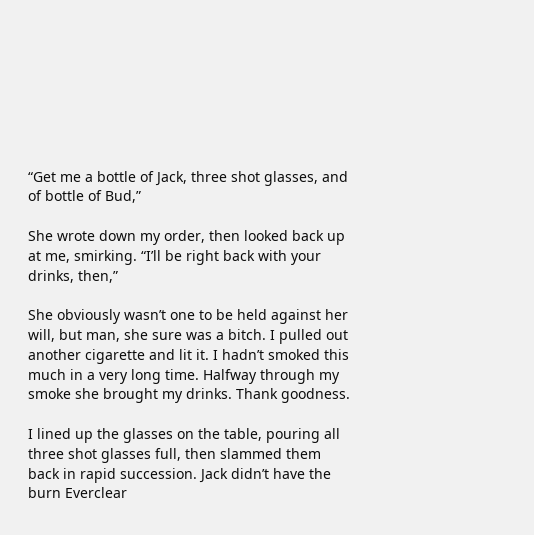“Get me a bottle of Jack, three shot glasses, and of bottle of Bud,”

She wrote down my order, then looked back up at me, smirking. “I’ll be right back with your drinks, then,”

She obviously wasn’t one to be held against her will, but man, she sure was a bitch. I pulled out another cigarette and lit it. I hadn’t smoked this much in a very long time. Halfway through my smoke she brought my drinks. Thank goodness.

I lined up the glasses on the table, pouring all three shot glasses full, then slammed them back in rapid succession. Jack didn’t have the burn Everclear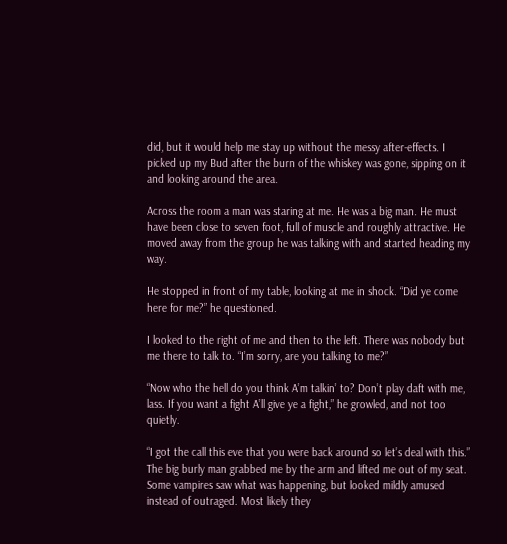did, but it would help me stay up without the messy after-effects. I picked up my Bud after the burn of the whiskey was gone, sipping on it and looking around the area.

Across the room a man was staring at me. He was a big man. He must have been close to seven foot, full of muscle and roughly attractive. He moved away from the group he was talking with and started heading my way.

He stopped in front of my table, looking at me in shock. “Did ye come here for me?” he questioned.

I looked to the right of me and then to the left. There was nobody but me there to talk to. “I’m sorry, are you talking to me?”

“Now who the hell do you think A’m talkin’ to? Don’t play daft with me, lass. If you want a fight A’ll give ye a fight,” he growled, and not too quietly.

“I got the call this eve that you were back around so let’s deal with this.” The big burly man grabbed me by the arm and lifted me out of my seat. Some vampires saw what was happening, but looked mildly amused instead of outraged. Most likely they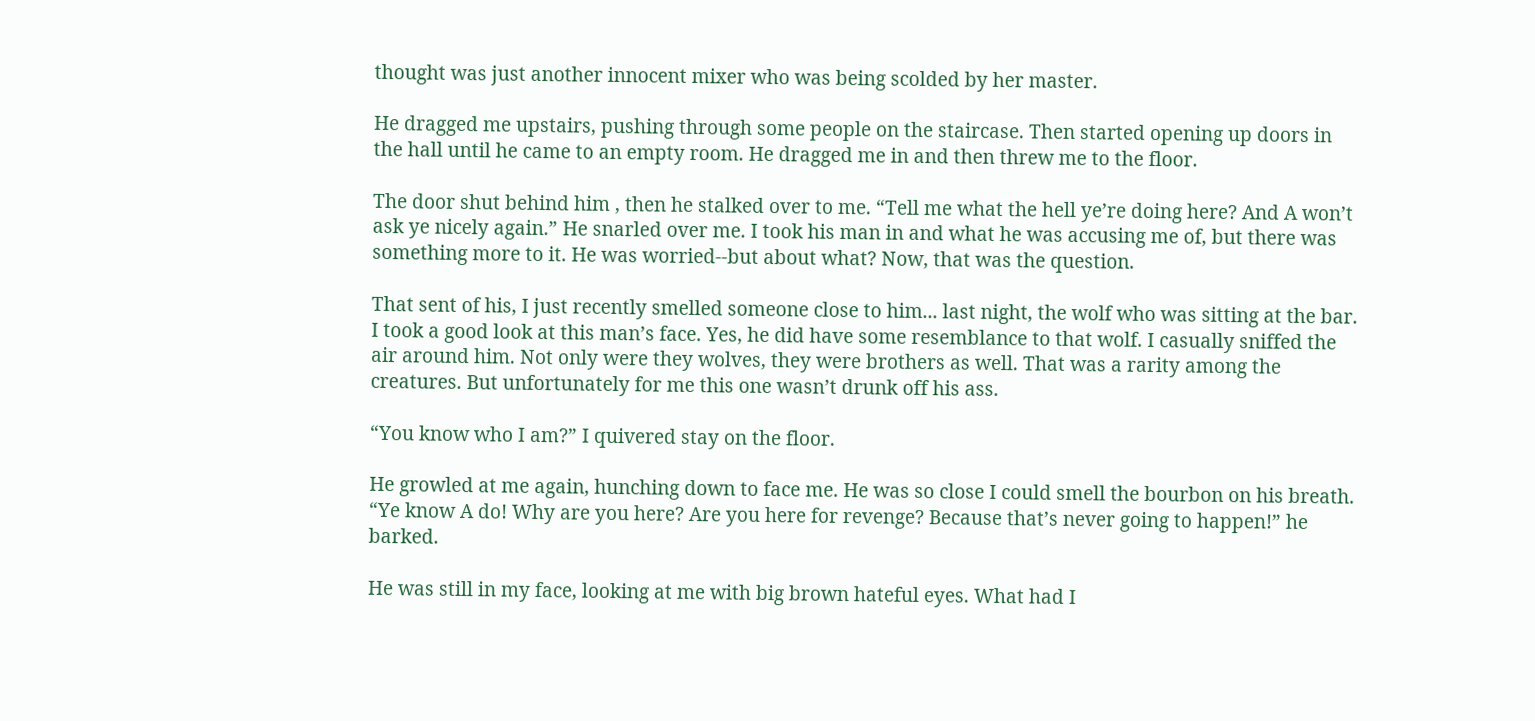thought was just another innocent mixer who was being scolded by her master.

He dragged me upstairs, pushing through some people on the staircase. Then started opening up doors in the hall until he came to an empty room. He dragged me in and then threw me to the floor.

The door shut behind him , then he stalked over to me. “Tell me what the hell ye’re doing here? And A won’t ask ye nicely again.” He snarled over me. I took his man in and what he was accusing me of, but there was something more to it. He was worried--but about what? Now, that was the question.

That sent of his, I just recently smelled someone close to him... last night, the wolf who was sitting at the bar. I took a good look at this man’s face. Yes, he did have some resemblance to that wolf. I casually sniffed the air around him. Not only were they wolves, they were brothers as well. That was a rarity among the creatures. But unfortunately for me this one wasn’t drunk off his ass.

“You know who I am?” I quivered stay on the floor.

He growled at me again, hunching down to face me. He was so close I could smell the bourbon on his breath. “Ye know A do! Why are you here? Are you here for revenge? Because that’s never going to happen!” he barked.

He was still in my face, looking at me with big brown hateful eyes. What had I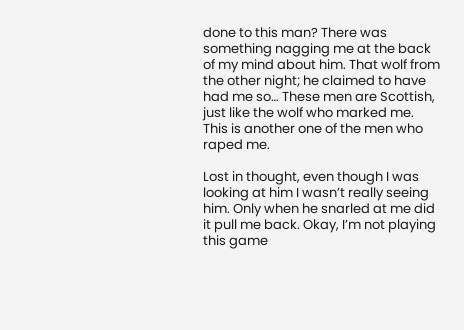done to this man? There was something nagging me at the back of my mind about him. That wolf from the other night; he claimed to have had me so… These men are Scottish, just like the wolf who marked me. This is another one of the men who raped me.

Lost in thought, even though I was looking at him I wasn’t really seeing him. Only when he snarled at me did it pull me back. Okay, I’m not playing this game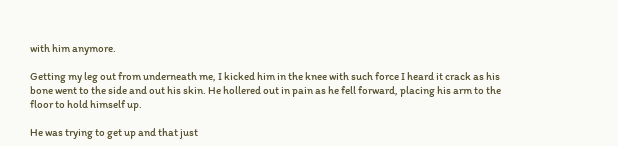with him anymore.

Getting my leg out from underneath me, I kicked him in the knee with such force I heard it crack as his bone went to the side and out his skin. He hollered out in pain as he fell forward, placing his arm to the floor to hold himself up.

He was trying to get up and that just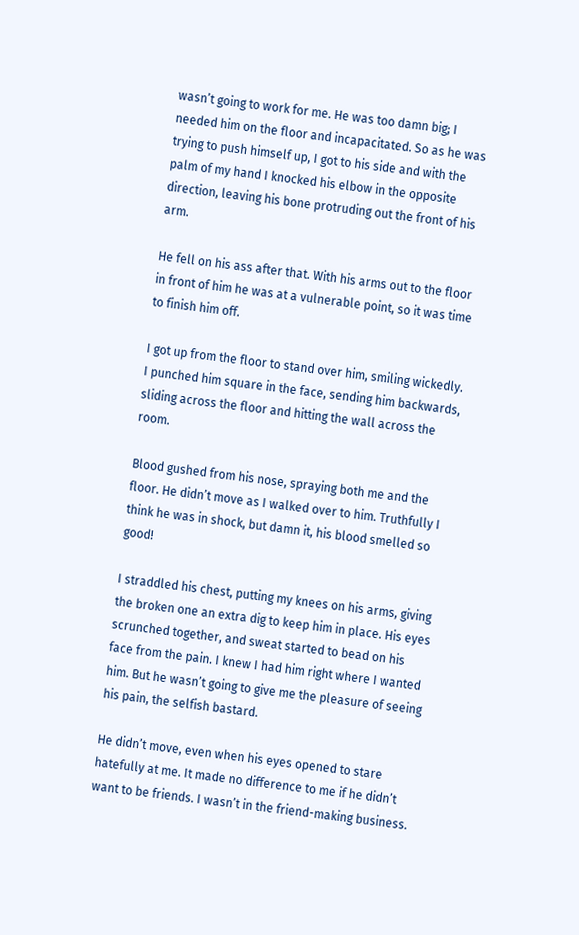wasn’t going to work for me. He was too damn big; I needed him on the floor and incapacitated. So as he was trying to push himself up, I got to his side and with the palm of my hand I knocked his elbow in the opposite direction, leaving his bone protruding out the front of his arm.

He fell on his ass after that. With his arms out to the floor in front of him he was at a vulnerable point, so it was time to finish him off.

I got up from the floor to stand over him, smiling wickedly. I punched him square in the face, sending him backwards, sliding across the floor and hitting the wall across the room.

Blood gushed from his nose, spraying both me and the floor. He didn’t move as I walked over to him. Truthfully I think he was in shock, but damn it, his blood smelled so good!

I straddled his chest, putting my knees on his arms, giving the broken one an extra dig to keep him in place. His eyes scrunched together, and sweat started to bead on his face from the pain. I knew I had him right where I wanted him. But he wasn’t going to give me the pleasure of seeing his pain, the selfish bastard.

He didn’t move, even when his eyes opened to stare hatefully at me. It made no difference to me if he didn’t want to be friends. I wasn’t in the friend-making business.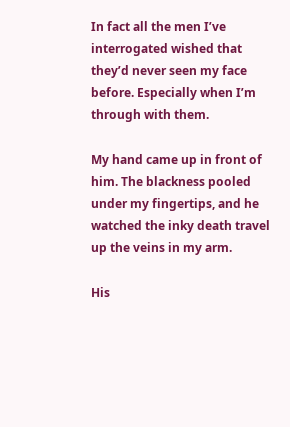In fact all the men I’ve interrogated wished that they’d never seen my face before. Especially when I’m through with them.

My hand came up in front of him. The blackness pooled under my fingertips, and he watched the inky death travel up the veins in my arm.

His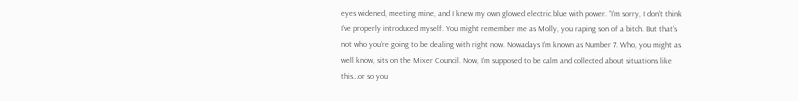eyes widened, meeting mine, and I knew my own glowed electric blue with power. “I’m sorry, I don’t think I’ve properly introduced myself. You might remember me as Molly, you raping son of a bitch. But that’s not who you’re going to be dealing with right now. Nowadays I’m known as Number 7. Who, you might as well know, sits on the Mixer Council. Now, I’m supposed to be calm and collected about situations like this…or so you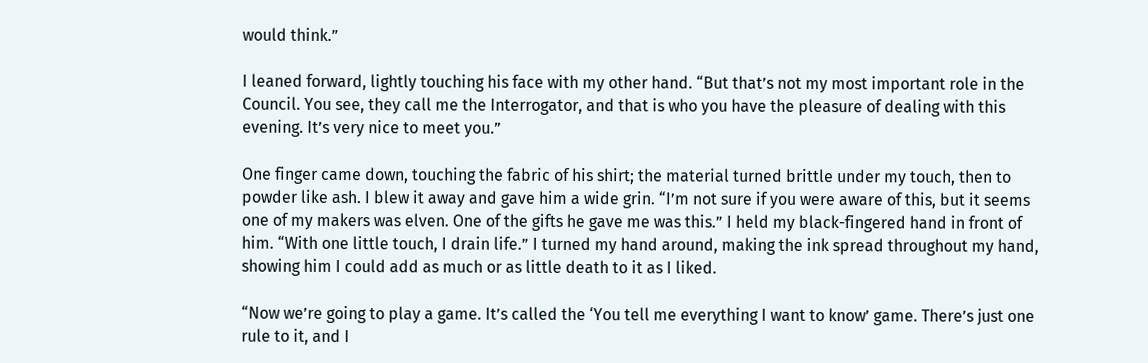would think.”

I leaned forward, lightly touching his face with my other hand. “But that’s not my most important role in the Council. You see, they call me the Interrogator, and that is who you have the pleasure of dealing with this evening. It’s very nice to meet you.”

One finger came down, touching the fabric of his shirt; the material turned brittle under my touch, then to powder like ash. I blew it away and gave him a wide grin. “I’m not sure if you were aware of this, but it seems one of my makers was elven. One of the gifts he gave me was this.” I held my black-fingered hand in front of him. “With one little touch, I drain life.” I turned my hand around, making the ink spread throughout my hand, showing him I could add as much or as little death to it as I liked.

“Now we’re going to play a game. It’s called the ‘You tell me everything I want to know’ game. There’s just one rule to it, and I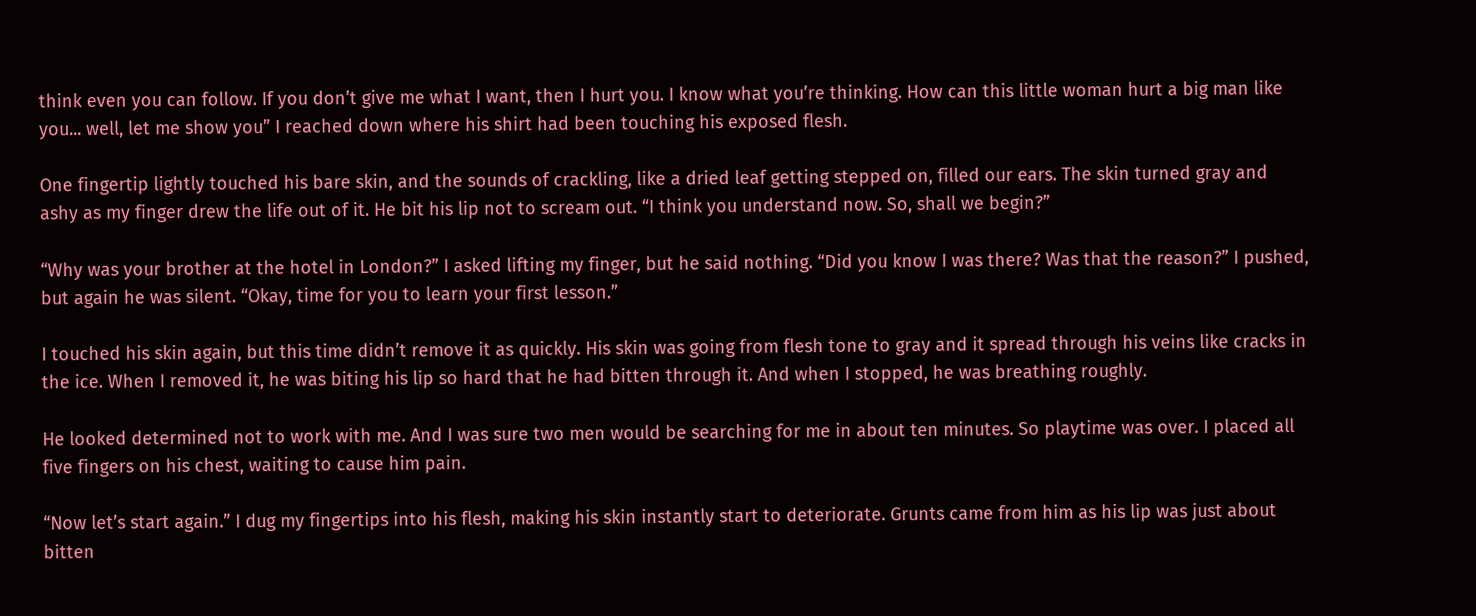think even you can follow. If you don’t give me what I want, then I hurt you. I know what you’re thinking. How can this little woman hurt a big man like you... well, let me show you” I reached down where his shirt had been touching his exposed flesh.

One fingertip lightly touched his bare skin, and the sounds of crackling, like a dried leaf getting stepped on, filled our ears. The skin turned gray and ashy as my finger drew the life out of it. He bit his lip not to scream out. “I think you understand now. So, shall we begin?”

“Why was your brother at the hotel in London?” I asked lifting my finger, but he said nothing. “Did you know I was there? Was that the reason?” I pushed, but again he was silent. “Okay, time for you to learn your first lesson.”

I touched his skin again, but this time didn’t remove it as quickly. His skin was going from flesh tone to gray and it spread through his veins like cracks in the ice. When I removed it, he was biting his lip so hard that he had bitten through it. And when I stopped, he was breathing roughly.

He looked determined not to work with me. And I was sure two men would be searching for me in about ten minutes. So playtime was over. I placed all five fingers on his chest, waiting to cause him pain.

“Now let’s start again.” I dug my fingertips into his flesh, making his skin instantly start to deteriorate. Grunts came from him as his lip was just about bitten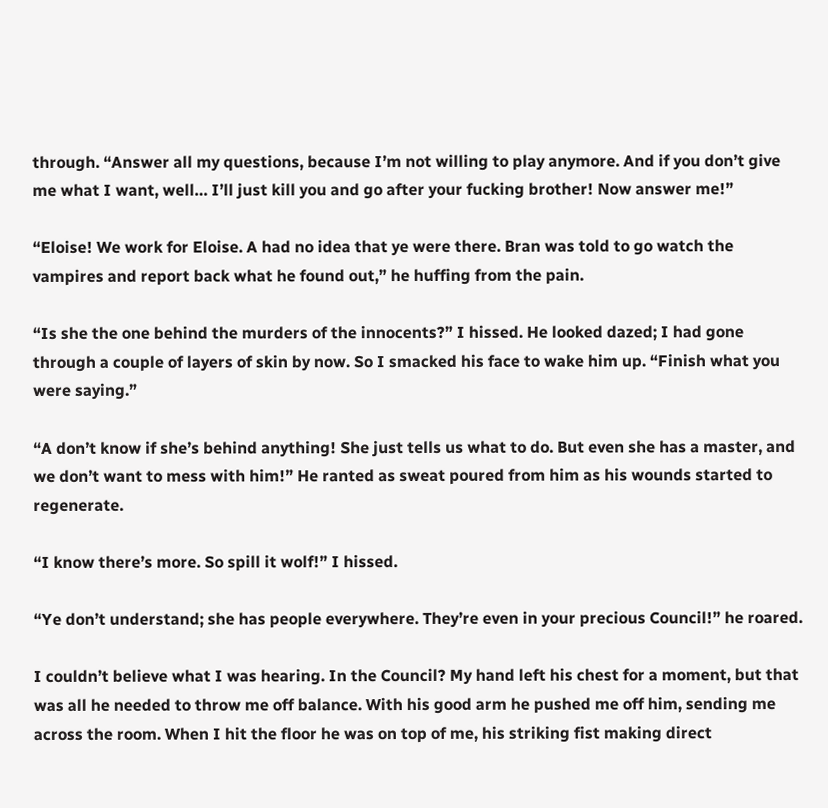through. “Answer all my questions, because I’m not willing to play anymore. And if you don’t give me what I want, well… I’ll just kill you and go after your fucking brother! Now answer me!”

“Eloise! We work for Eloise. A had no idea that ye were there. Bran was told to go watch the vampires and report back what he found out,” he huffing from the pain.

“Is she the one behind the murders of the innocents?” I hissed. He looked dazed; I had gone through a couple of layers of skin by now. So I smacked his face to wake him up. “Finish what you were saying.”

“A don’t know if she’s behind anything! She just tells us what to do. But even she has a master, and we don’t want to mess with him!” He ranted as sweat poured from him as his wounds started to regenerate.

“I know there’s more. So spill it wolf!” I hissed.

“Ye don’t understand; she has people everywhere. They’re even in your precious Council!” he roared.

I couldn’t believe what I was hearing. In the Council? My hand left his chest for a moment, but that was all he needed to throw me off balance. With his good arm he pushed me off him, sending me across the room. When I hit the floor he was on top of me, his striking fist making direct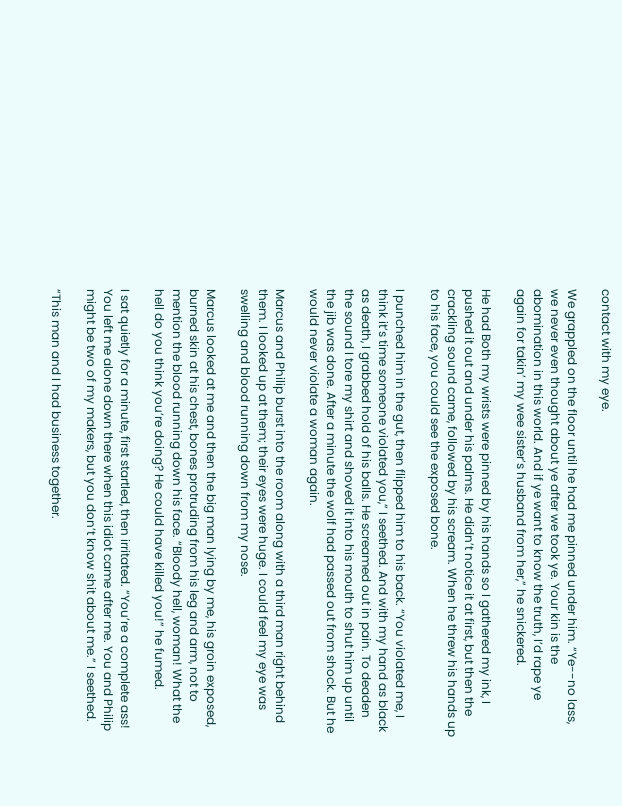contact with my eye.

We grappled on the floor until he had me pinned under him. “Ye--no lass, we never even thought about ye after we took ye. Your kin is the abomination in this world. And if ye want to know the truth, I’d rape ye again for takin’ my wee sister’s husband from her,” he snickered.

He had Both my wrists were pinned by his hands so I gathered my ink, I pushed it out and under his palms. He didn’t notice it at first, but then the crackling sound came, followed by his scream. When he threw his hands up to his face, you could see the exposed bone.

I punched him in the gut, then flipped him to his back. “You violated me, I think it’s time someone violated you,” I seethed. And with my hand as black as death, I grabbed hold of his balls. He screamed out in pain. To deaden the sound I tore my shirt and shoved it into his mouth to shut him up until the jib was done. After a minute the wolf had passed out from shock. But he would never violate a woman again.

Marcus and Philip burst into the room along with a third man right behind them. I looked up at them; their eyes were huge. I could feel my eye was swelling and blood running down from my nose.

Marcus looked at me and then the big man lying by me, his groin exposed, burned skin at his chest, bones protruding from his leg and arm, not to mention the blood running down his face. “Bloody hell, woman! What the hell do you think you’re doing? He could have killed you!” he fumed.

I sat quietly for a minute, first startled, then irritated. “You’re a complete ass! You left me alone down there when this idiot came after me. You and Philip might be two of my makers, but you don’t know shit about me.” I seethed.

“This man and I had business together.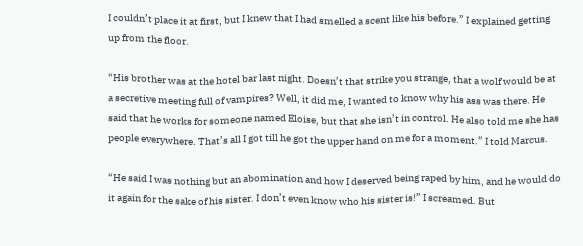I couldn’t place it at first, but I knew that I had smelled a scent like his before.” I explained getting up from the floor.

“His brother was at the hotel bar last night. Doesn’t that strike you strange, that a wolf would be at a secretive meeting full of vampires? Well, it did me, I wanted to know why his ass was there. He said that he works for someone named Eloise, but that she isn’t in control. He also told me she has people everywhere. That’s all I got till he got the upper hand on me for a moment.” I told Marcus.

“He said I was nothing but an abomination and how I deserved being raped by him, and he would do it again for the sake of his sister. I don’t even know who his sister is!” I screamed. But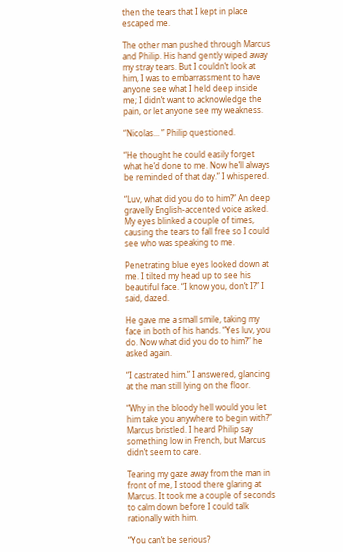then the tears that I kept in place escaped me.

The other man pushed through Marcus and Philip. His hand gently wiped away my stray tears. But I couldn’t look at him, I was to embarrassment to have anyone see what I held deep inside me; I didn’t want to acknowledge the pain, or let anyone see my weakness.

“Nicolas... ” Philip questioned.

“He thought he could easily forget what he’d done to me. Now he’ll always be reminded of that day.” I whispered.

“Luv, what did you do to him?” An deep gravelly English-accented voice asked. My eyes blinked a couple of times, causing the tears to fall free so I could see who was speaking to me.

Penetrating blue eyes looked down at me. I tilted my head up to see his beautiful face. “I know you, don’t I?” I said, dazed.

He gave me a small smile, taking my face in both of his hands. “Yes luv, you do. Now what did you do to him?” he asked again.

“I castrated him.” I answered, glancing at the man still lying on the floor.

“Why in the bloody hell would you let him take you anywhere to begin with?” Marcus bristled. I heard Philip say something low in French, but Marcus didn’t seem to care.

Tearing my gaze away from the man in front of me, I stood there glaring at Marcus. It took me a couple of seconds to calm down before I could talk rationally with him.

“You can’t be serious?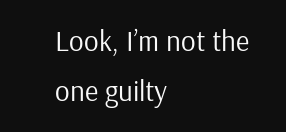Look, I’m not the one guilty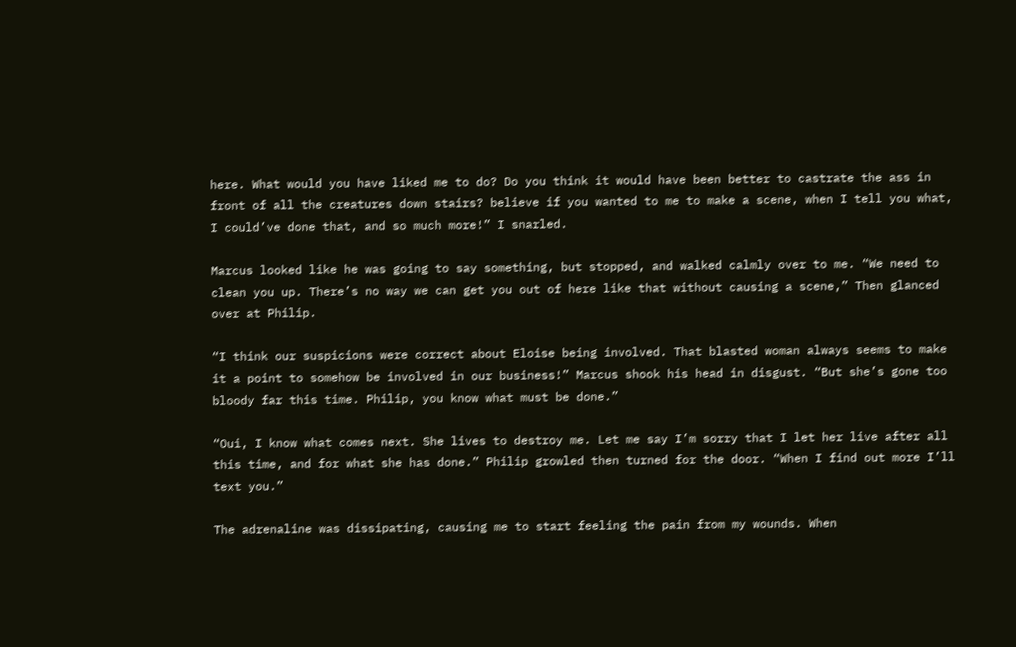here. What would you have liked me to do? Do you think it would have been better to castrate the ass in front of all the creatures down stairs? believe if you wanted to me to make a scene, when I tell you what, I could’ve done that, and so much more!” I snarled.

Marcus looked like he was going to say something, but stopped, and walked calmly over to me. “We need to clean you up. There’s no way we can get you out of here like that without causing a scene,” Then glanced over at Philip.

“I think our suspicions were correct about Eloise being involved. That blasted woman always seems to make it a point to somehow be involved in our business!” Marcus shook his head in disgust. “But she’s gone too bloody far this time. Philip, you know what must be done.”

“Oui, I know what comes next. She lives to destroy me. Let me say I’m sorry that I let her live after all this time, and for what she has done.” Philip growled then turned for the door. “When I find out more I’ll text you.”

The adrenaline was dissipating, causing me to start feeling the pain from my wounds. When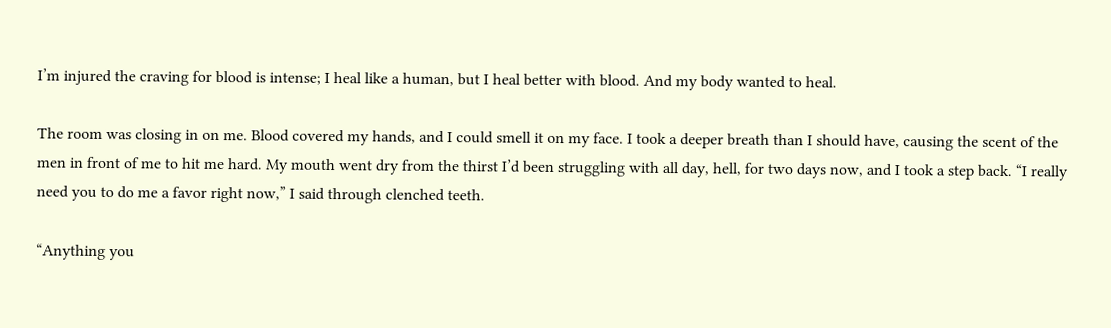I’m injured the craving for blood is intense; I heal like a human, but I heal better with blood. And my body wanted to heal.

The room was closing in on me. Blood covered my hands, and I could smell it on my face. I took a deeper breath than I should have, causing the scent of the men in front of me to hit me hard. My mouth went dry from the thirst I’d been struggling with all day, hell, for two days now, and I took a step back. “I really need you to do me a favor right now,” I said through clenched teeth.

“Anything you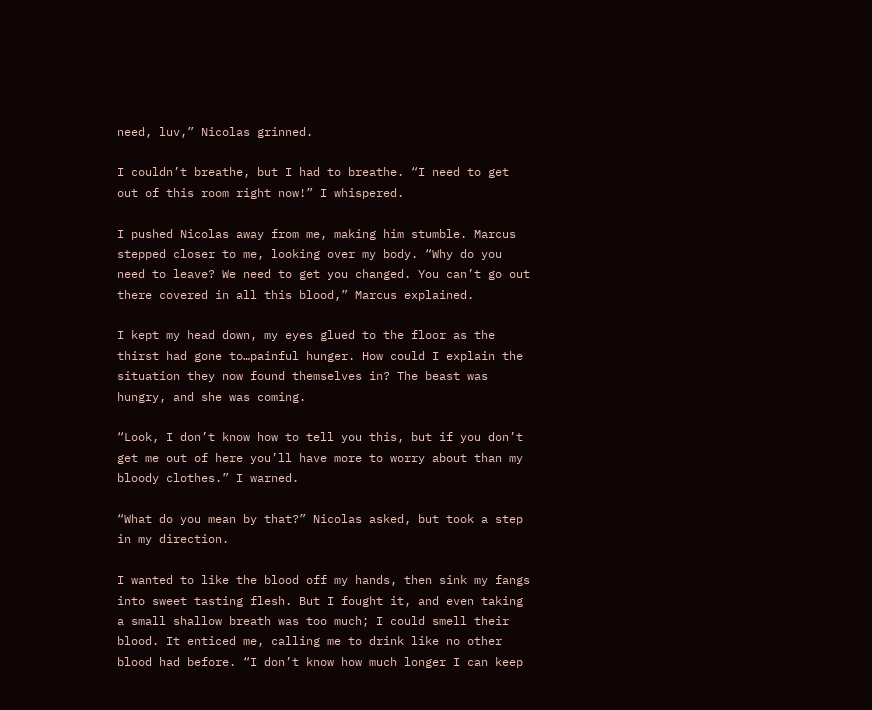need, luv,” Nicolas grinned.

I couldn’t breathe, but I had to breathe. “I need to get out of this room right now!” I whispered.

I pushed Nicolas away from me, making him stumble. Marcus stepped closer to me, looking over my body. “Why do you need to leave? We need to get you changed. You can’t go out there covered in all this blood,” Marcus explained.

I kept my head down, my eyes glued to the floor as the thirst had gone to…painful hunger. How could I explain the situation they now found themselves in? The beast was hungry, and she was coming.

“Look, I don’t know how to tell you this, but if you don’t get me out of here you’ll have more to worry about than my bloody clothes.” I warned.

“What do you mean by that?” Nicolas asked, but took a step in my direction.

I wanted to like the blood off my hands, then sink my fangs into sweet tasting flesh. But I fought it, and even taking a small shallow breath was too much; I could smell their blood. It enticed me, calling me to drink like no other blood had before. “I don’t know how much longer I can keep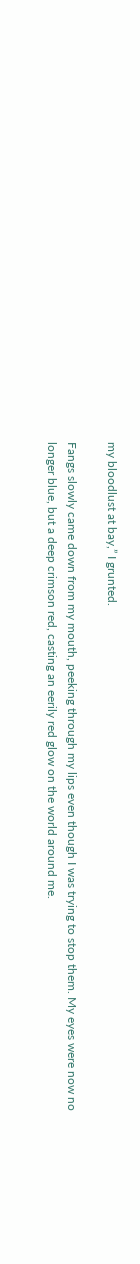my bloodlust at bay,” I grunted.

Fangs slowly came down from my mouth, peeking through my lips even though I was trying to stop them. My eyes were now no longer blue, but a deep crimson red, casting an eerily red glow on the world around me.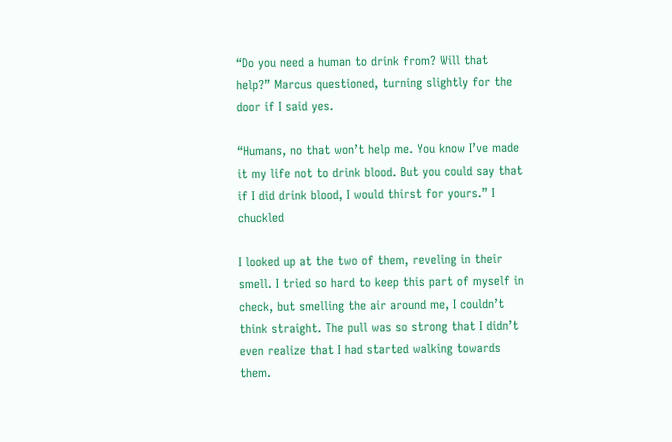“Do you need a human to drink from? Will that help?” Marcus questioned, turning slightly for the door if I said yes.

“Humans, no that won’t help me. You know I’ve made it my life not to drink blood. But you could say that if I did drink blood, I would thirst for yours.” I chuckled

I looked up at the two of them, reveling in their smell. I tried so hard to keep this part of myself in check, but smelling the air around me, I couldn’t think straight. The pull was so strong that I didn’t even realize that I had started walking towards them.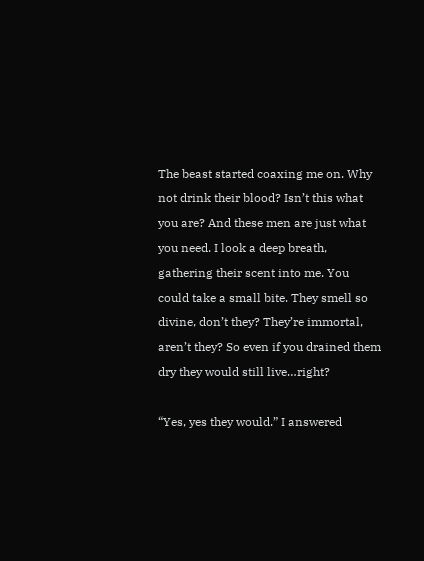The beast started coaxing me on. Why not drink their blood? Isn’t this what you are? And these men are just what you need. I look a deep breath, gathering their scent into me. You could take a small bite. They smell so divine, don’t they? They’re immortal, aren’t they? So even if you drained them dry they would still live…right?

“Yes, yes they would.” I answered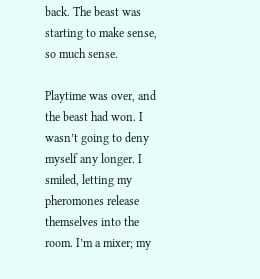back. The beast was starting to make sense, so much sense.

Playtime was over, and the beast had won. I wasn’t going to deny myself any longer. I smiled, letting my pheromones release themselves into the room. I’m a mixer; my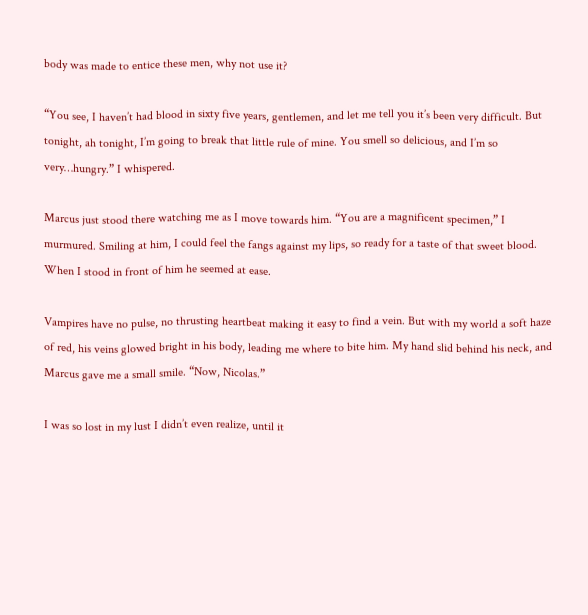body was made to entice these men, why not use it?

“You see, I haven’t had blood in sixty five years, gentlemen, and let me tell you it’s been very difficult. But tonight, ah tonight, I’m going to break that little rule of mine. You smell so delicious, and I’m so very…hungry.” I whispered.

Marcus just stood there watching me as I move towards him. “You are a magnificent specimen,” I murmured. Smiling at him, I could feel the fangs against my lips, so ready for a taste of that sweet blood. When I stood in front of him he seemed at ease.

Vampires have no pulse, no thrusting heartbeat making it easy to find a vein. But with my world a soft haze of red, his veins glowed bright in his body, leading me where to bite him. My hand slid behind his neck, and Marcus gave me a small smile. “Now, Nicolas.”

I was so lost in my lust I didn’t even realize, until it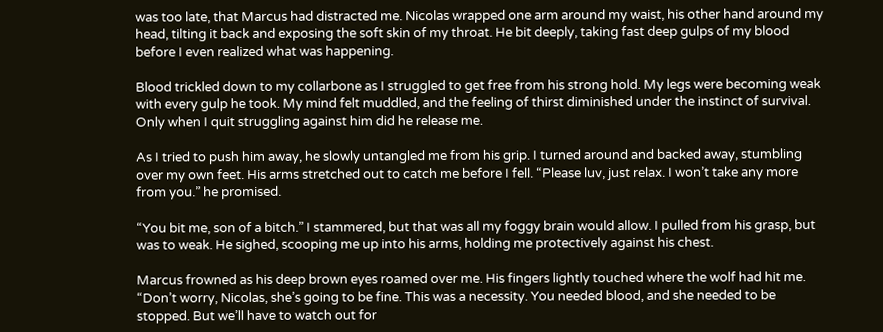was too late, that Marcus had distracted me. Nicolas wrapped one arm around my waist, his other hand around my head, tilting it back and exposing the soft skin of my throat. He bit deeply, taking fast deep gulps of my blood before I even realized what was happening.

Blood trickled down to my collarbone as I struggled to get free from his strong hold. My legs were becoming weak with every gulp he took. My mind felt muddled, and the feeling of thirst diminished under the instinct of survival. Only when I quit struggling against him did he release me.

As I tried to push him away, he slowly untangled me from his grip. I turned around and backed away, stumbling over my own feet. His arms stretched out to catch me before I fell. “Please luv, just relax. I won’t take any more from you.” he promised.

“You bit me, son of a bitch.” I stammered, but that was all my foggy brain would allow. I pulled from his grasp, but was to weak. He sighed, scooping me up into his arms, holding me protectively against his chest.

Marcus frowned as his deep brown eyes roamed over me. His fingers lightly touched where the wolf had hit me. “Don’t worry, Nicolas, she’s going to be fine. This was a necessity. You needed blood, and she needed to be stopped. But we’ll have to watch out for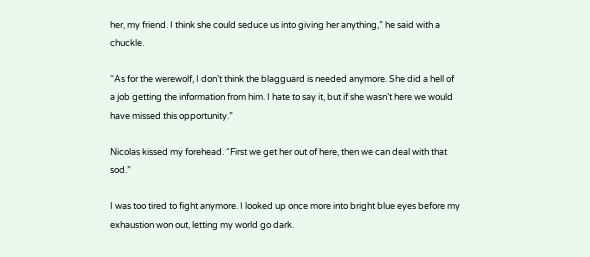her, my friend. I think she could seduce us into giving her anything,” he said with a chuckle.

“As for the werewolf, I don’t think the blagguard is needed anymore. She did a hell of a job getting the information from him. I hate to say it, but if she wasn’t here we would have missed this opportunity.”

Nicolas kissed my forehead. “First we get her out of here, then we can deal with that sod.”

I was too tired to fight anymore. I looked up once more into bright blue eyes before my exhaustion won out, letting my world go dark.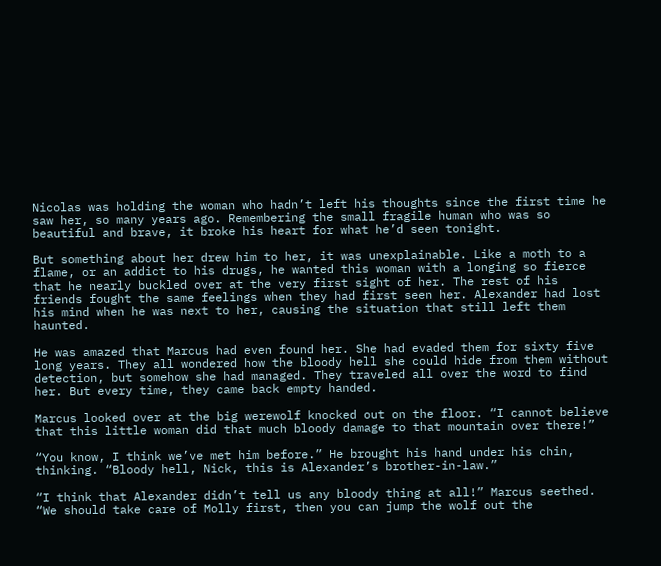Nicolas was holding the woman who hadn’t left his thoughts since the first time he saw her, so many years ago. Remembering the small fragile human who was so beautiful and brave, it broke his heart for what he’d seen tonight.

But something about her drew him to her, it was unexplainable. Like a moth to a flame, or an addict to his drugs, he wanted this woman with a longing so fierce that he nearly buckled over at the very first sight of her. The rest of his friends fought the same feelings when they had first seen her. Alexander had lost his mind when he was next to her, causing the situation that still left them haunted.

He was amazed that Marcus had even found her. She had evaded them for sixty five long years. They all wondered how the bloody hell she could hide from them without detection, but somehow she had managed. They traveled all over the word to find her. But every time, they came back empty handed.

Marcus looked over at the big werewolf knocked out on the floor. “I cannot believe that this little woman did that much bloody damage to that mountain over there!”

“You know, I think we’ve met him before.” He brought his hand under his chin, thinking. “Bloody hell, Nick, this is Alexander’s brother-in-law.”

“I think that Alexander didn’t tell us any bloody thing at all!” Marcus seethed. “We should take care of Molly first, then you can jump the wolf out the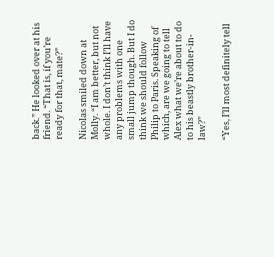back.” He looked over at his friend. “That is, if you’re ready for that, mate?”

Nicolas smiled down at Molly. “I am better, but not whole. I don’t think I’ll have any problems with one small jump though. But I do think we should follow Philip to Paris. Speaking of which, are we going to tell Alex what we’re about to do to his beastly brother-in-law?”

“Yes, I’ll most definitely tell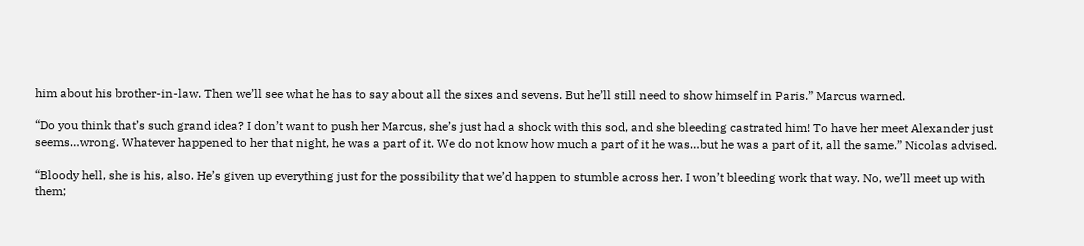him about his brother-in-law. Then we’ll see what he has to say about all the sixes and sevens. But he’ll still need to show himself in Paris.” Marcus warned.

“Do you think that’s such grand idea? I don’t want to push her Marcus, she’s just had a shock with this sod, and she bleeding castrated him! To have her meet Alexander just seems…wrong. Whatever happened to her that night, he was a part of it. We do not know how much a part of it he was…but he was a part of it, all the same.” Nicolas advised.

“Bloody hell, she is his, also. He’s given up everything just for the possibility that we’d happen to stumble across her. I won’t bleeding work that way. No, we’ll meet up with them;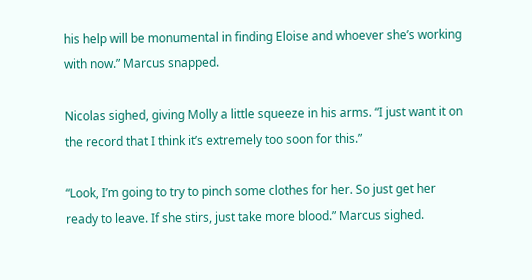his help will be monumental in finding Eloise and whoever she’s working with now.” Marcus snapped.

Nicolas sighed, giving Molly a little squeeze in his arms. “I just want it on the record that I think it’s extremely too soon for this.”

“Look, I’m going to try to pinch some clothes for her. So just get her ready to leave. If she stirs, just take more blood.” Marcus sighed.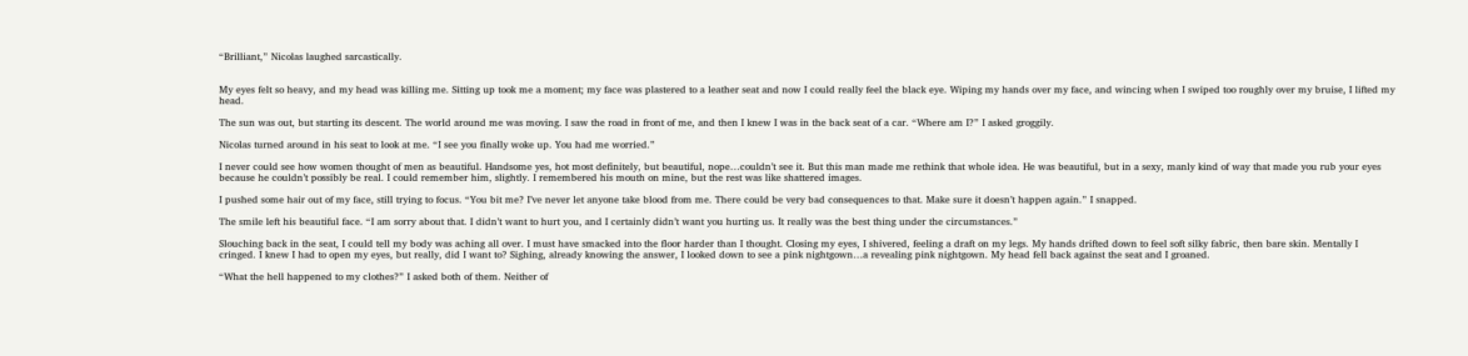“Brilliant,” Nicolas laughed sarcastically.


My eyes felt so heavy, and my head was killing me. Sitting up took me a moment; my face was plastered to a leather seat and now I could really feel the black eye. Wiping my hands over my face, and wincing when I swiped too roughly over my bruise, I lifted my head.

The sun was out, but starting its descent. The world around me was moving. I saw the road in front of me, and then I knew I was in the back seat of a car. “Where am I?” I asked groggily.

Nicolas turned around in his seat to look at me. “I see you finally woke up. You had me worried.”

I never could see how women thought of men as beautiful. Handsome yes, hot most definitely, but beautiful, nope…couldn’t see it. But this man made me rethink that whole idea. He was beautiful, but in a sexy, manly kind of way that made you rub your eyes because he couldn’t possibly be real. I could remember him, slightly. I remembered his mouth on mine, but the rest was like shattered images.

I pushed some hair out of my face, still trying to focus. “You bit me? I’ve never let anyone take blood from me. There could be very bad consequences to that. Make sure it doesn’t happen again.” I snapped.

The smile left his beautiful face. “I am sorry about that. I didn’t want to hurt you, and I certainly didn’t want you hurting us. It really was the best thing under the circumstances.”

Slouching back in the seat, I could tell my body was aching all over. I must have smacked into the floor harder than I thought. Closing my eyes, I shivered, feeling a draft on my legs. My hands drifted down to feel soft silky fabric, then bare skin. Mentally I cringed. I knew I had to open my eyes, but really, did I want to? Sighing, already knowing the answer, I looked down to see a pink nightgown…a revealing pink nightgown. My head fell back against the seat and I groaned.

“What the hell happened to my clothes?” I asked both of them. Neither of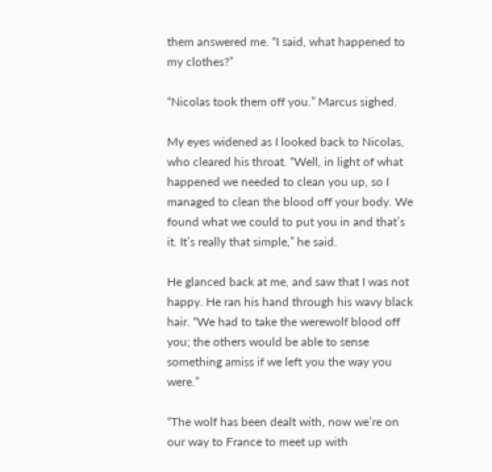them answered me. “I said, what happened to my clothes?”

“Nicolas took them off you.” Marcus sighed.

My eyes widened as I looked back to Nicolas, who cleared his throat. “Well, in light of what happened we needed to clean you up, so I managed to clean the blood off your body. We found what we could to put you in and that’s it. It’s really that simple,” he said.

He glanced back at me, and saw that I was not happy. He ran his hand through his wavy black hair. “We had to take the werewolf blood off you; the others would be able to sense something amiss if we left you the way you were.”

“The wolf has been dealt with, now we’re on our way to France to meet up with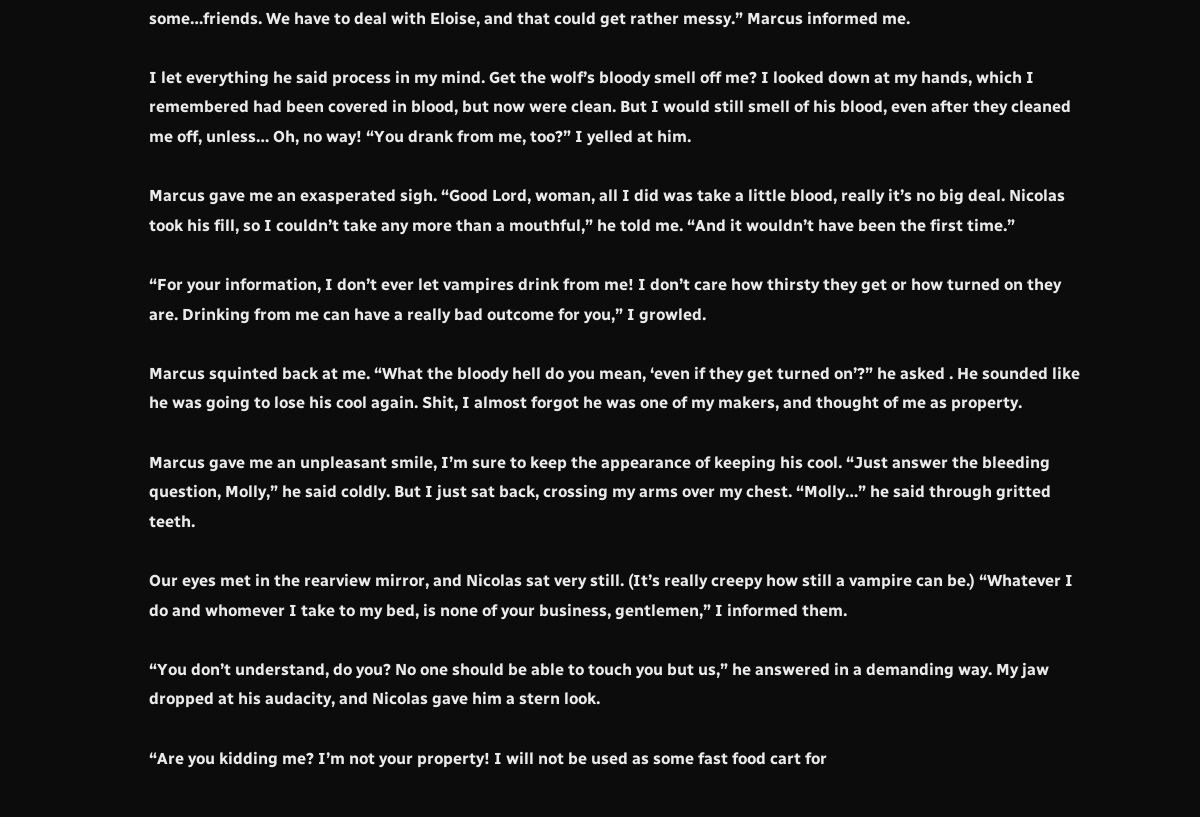some…friends. We have to deal with Eloise, and that could get rather messy.” Marcus informed me.

I let everything he said process in my mind. Get the wolf’s bloody smell off me? I looked down at my hands, which I remembered had been covered in blood, but now were clean. But I would still smell of his blood, even after they cleaned me off, unless… Oh, no way! “You drank from me, too?” I yelled at him.

Marcus gave me an exasperated sigh. “Good Lord, woman, all I did was take a little blood, really it’s no big deal. Nicolas took his fill, so I couldn’t take any more than a mouthful,” he told me. “And it wouldn’t have been the first time.”

“For your information, I don’t ever let vampires drink from me! I don’t care how thirsty they get or how turned on they are. Drinking from me can have a really bad outcome for you,” I growled.

Marcus squinted back at me. “What the bloody hell do you mean, ‘even if they get turned on’?” he asked . He sounded like he was going to lose his cool again. Shit, I almost forgot he was one of my makers, and thought of me as property.

Marcus gave me an unpleasant smile, I’m sure to keep the appearance of keeping his cool. “Just answer the bleeding question, Molly,” he said coldly. But I just sat back, crossing my arms over my chest. “Molly…” he said through gritted teeth.

Our eyes met in the rearview mirror, and Nicolas sat very still. (It’s really creepy how still a vampire can be.) “Whatever I do and whomever I take to my bed, is none of your business, gentlemen,” I informed them.

“You don’t understand, do you? No one should be able to touch you but us,” he answered in a demanding way. My jaw dropped at his audacity, and Nicolas gave him a stern look.

“Are you kidding me? I’m not your property! I will not be used as some fast food cart for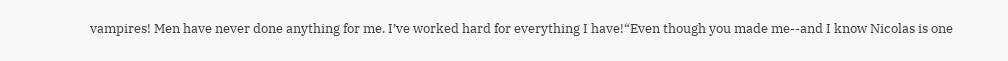vampires! Men have never done anything for me. I’ve worked hard for everything I have!“Even though you made me--and I know Nicolas is one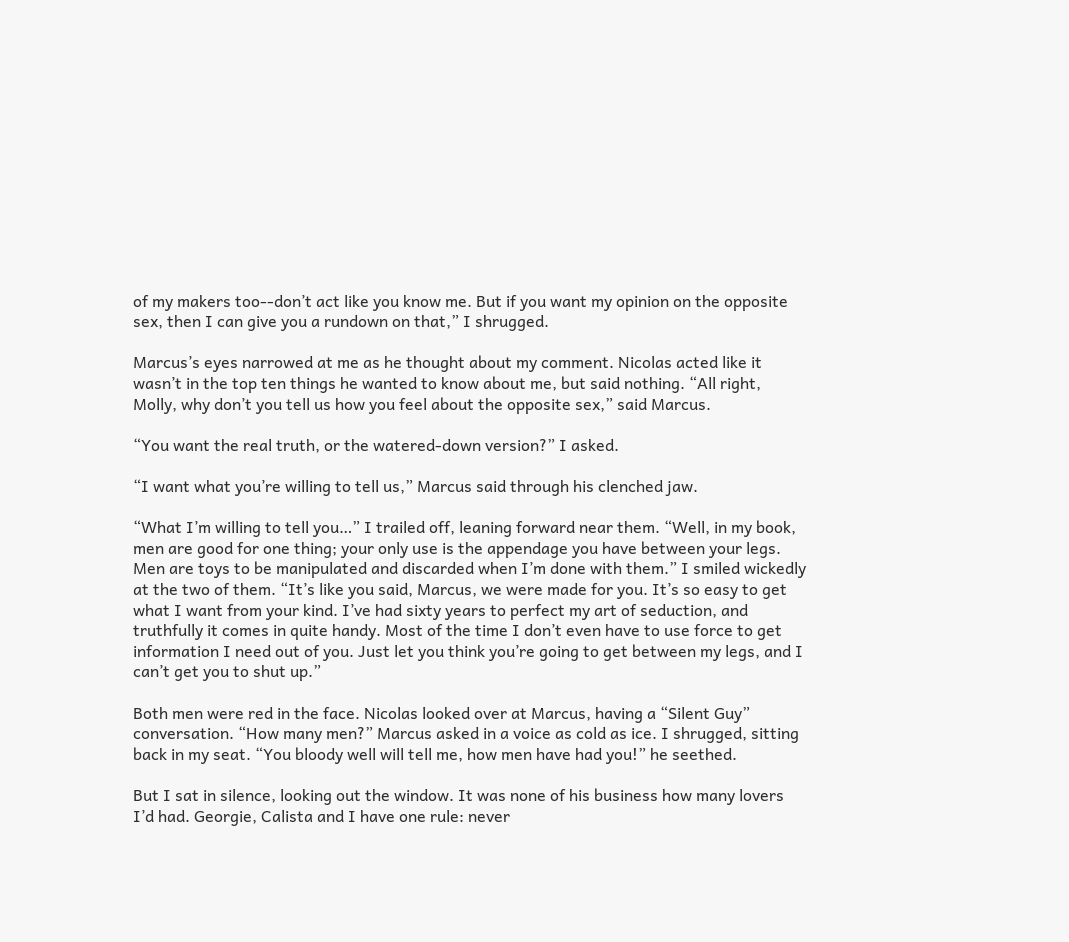of my makers too--don’t act like you know me. But if you want my opinion on the opposite sex, then I can give you a rundown on that,” I shrugged.

Marcus’s eyes narrowed at me as he thought about my comment. Nicolas acted like it wasn’t in the top ten things he wanted to know about me, but said nothing. “All right, Molly, why don’t you tell us how you feel about the opposite sex,” said Marcus.

“You want the real truth, or the watered-down version?” I asked.

“I want what you’re willing to tell us,” Marcus said through his clenched jaw.

“What I’m willing to tell you…” I trailed off, leaning forward near them. “Well, in my book, men are good for one thing; your only use is the appendage you have between your legs. Men are toys to be manipulated and discarded when I’m done with them.” I smiled wickedly at the two of them. “It’s like you said, Marcus, we were made for you. It’s so easy to get what I want from your kind. I’ve had sixty years to perfect my art of seduction, and truthfully it comes in quite handy. Most of the time I don’t even have to use force to get information I need out of you. Just let you think you’re going to get between my legs, and I can’t get you to shut up.”

Both men were red in the face. Nicolas looked over at Marcus, having a “Silent Guy” conversation. “How many men?” Marcus asked in a voice as cold as ice. I shrugged, sitting back in my seat. “You bloody well will tell me, how men have had you!” he seethed.

But I sat in silence, looking out the window. It was none of his business how many lovers I’d had. Georgie, Calista and I have one rule: never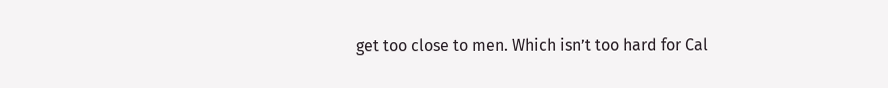get too close to men. Which isn’t too hard for Cal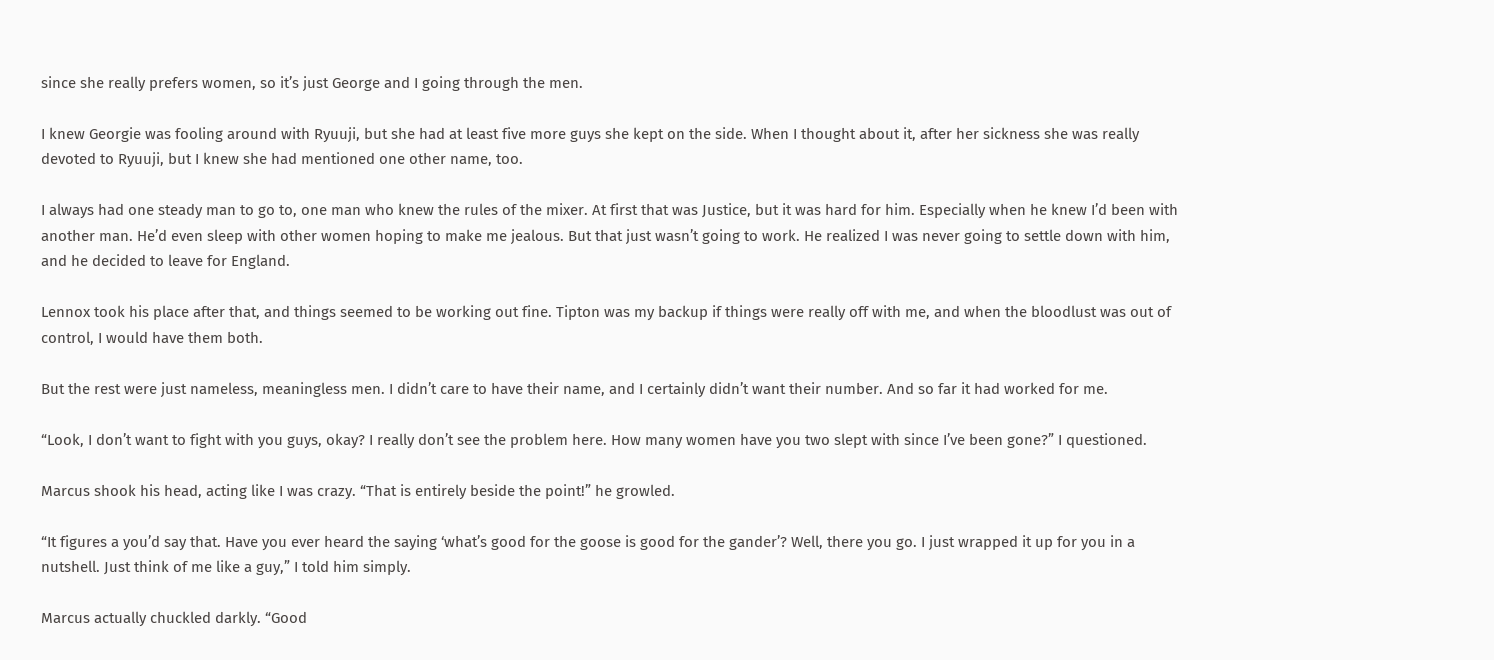since she really prefers women, so it’s just George and I going through the men.

I knew Georgie was fooling around with Ryuuji, but she had at least five more guys she kept on the side. When I thought about it, after her sickness she was really devoted to Ryuuji, but I knew she had mentioned one other name, too.

I always had one steady man to go to, one man who knew the rules of the mixer. At first that was Justice, but it was hard for him. Especially when he knew I’d been with another man. He’d even sleep with other women hoping to make me jealous. But that just wasn’t going to work. He realized I was never going to settle down with him, and he decided to leave for England.

Lennox took his place after that, and things seemed to be working out fine. Tipton was my backup if things were really off with me, and when the bloodlust was out of control, I would have them both.

But the rest were just nameless, meaningless men. I didn’t care to have their name, and I certainly didn’t want their number. And so far it had worked for me.

“Look, I don’t want to fight with you guys, okay? I really don’t see the problem here. How many women have you two slept with since I’ve been gone?” I questioned.

Marcus shook his head, acting like I was crazy. “That is entirely beside the point!” he growled.

“It figures a you’d say that. Have you ever heard the saying ‘what’s good for the goose is good for the gander’? Well, there you go. I just wrapped it up for you in a nutshell. Just think of me like a guy,” I told him simply.

Marcus actually chuckled darkly. “Good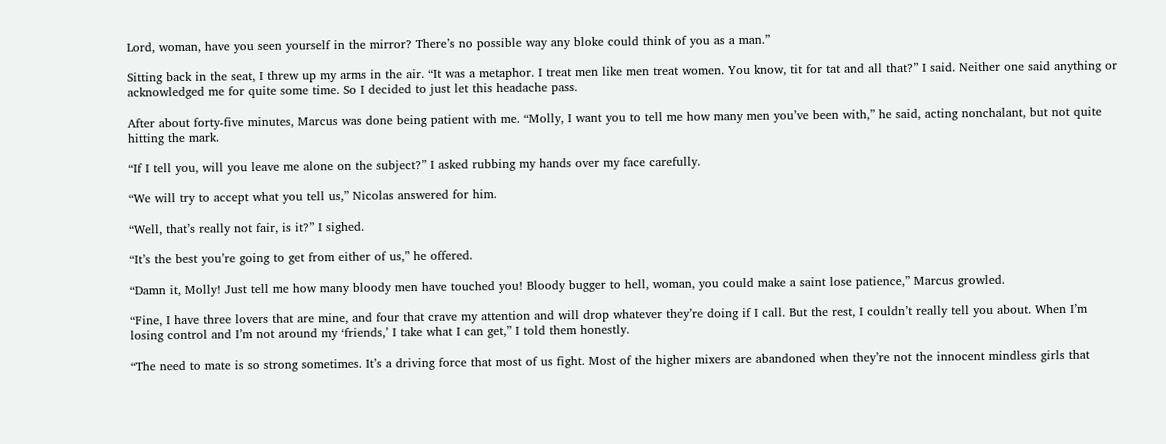Lord, woman, have you seen yourself in the mirror? There’s no possible way any bloke could think of you as a man.”

Sitting back in the seat, I threw up my arms in the air. “It was a metaphor. I treat men like men treat women. You know, tit for tat and all that?” I said. Neither one said anything or acknowledged me for quite some time. So I decided to just let this headache pass.

After about forty-five minutes, Marcus was done being patient with me. “Molly, I want you to tell me how many men you’ve been with,” he said, acting nonchalant, but not quite hitting the mark.

“If I tell you, will you leave me alone on the subject?” I asked rubbing my hands over my face carefully.

“We will try to accept what you tell us,” Nicolas answered for him.

“Well, that’s really not fair, is it?” I sighed.

“It’s the best you’re going to get from either of us,” he offered.

“Damn it, Molly! Just tell me how many bloody men have touched you! Bloody bugger to hell, woman, you could make a saint lose patience,” Marcus growled.

“Fine, I have three lovers that are mine, and four that crave my attention and will drop whatever they’re doing if I call. But the rest, I couldn’t really tell you about. When I’m losing control and I’m not around my ‘friends,’ I take what I can get,” I told them honestly.

“The need to mate is so strong sometimes. It’s a driving force that most of us fight. Most of the higher mixers are abandoned when they’re not the innocent mindless girls that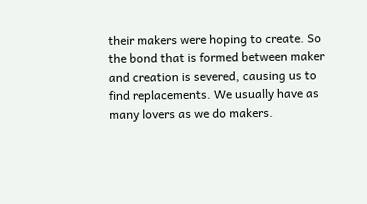their makers were hoping to create. So the bond that is formed between maker and creation is severed, causing us to find replacements. We usually have as many lovers as we do makers.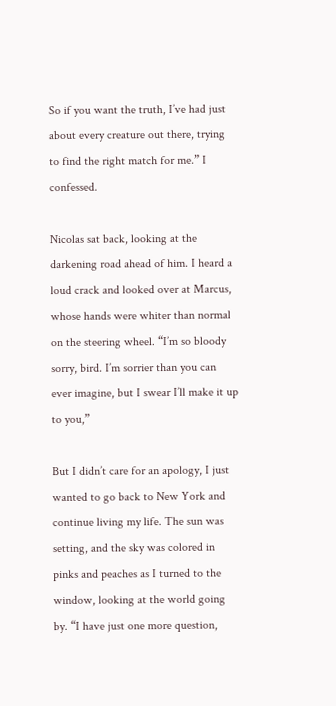So if you want the truth, I’ve had just about every creature out there, trying to find the right match for me.” I confessed.

Nicolas sat back, looking at the darkening road ahead of him. I heard a loud crack and looked over at Marcus, whose hands were whiter than normal on the steering wheel. “I’m so bloody sorry, bird. I’m sorrier than you can ever imagine, but I swear I’ll make it up to you,”

But I didn’t care for an apology, I just wanted to go back to New York and continue living my life. The sun was setting, and the sky was colored in pinks and peaches as I turned to the window, looking at the world going by. “I have just one more question,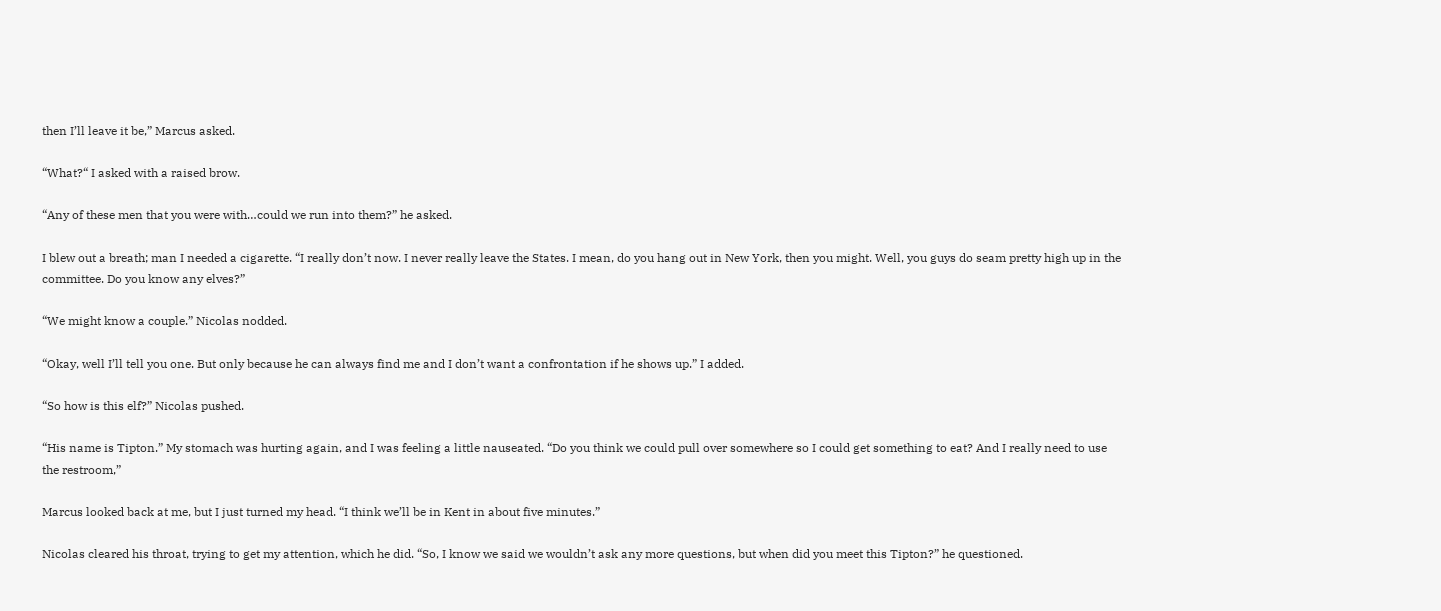then I’ll leave it be,” Marcus asked.

“What?“ I asked with a raised brow.

“Any of these men that you were with…could we run into them?” he asked.

I blew out a breath; man I needed a cigarette. “I really don’t now. I never really leave the States. I mean, do you hang out in New York, then you might. Well, you guys do seam pretty high up in the committee. Do you know any elves?”

“We might know a couple.” Nicolas nodded.

“Okay, well I’ll tell you one. But only because he can always find me and I don’t want a confrontation if he shows up.” I added.

“So how is this elf?” Nicolas pushed.

“His name is Tipton.” My stomach was hurting again, and I was feeling a little nauseated. “Do you think we could pull over somewhere so I could get something to eat? And I really need to use the restroom,”

Marcus looked back at me, but I just turned my head. “I think we’ll be in Kent in about five minutes.”

Nicolas cleared his throat, trying to get my attention, which he did. “So, I know we said we wouldn’t ask any more questions, but when did you meet this Tipton?” he questioned.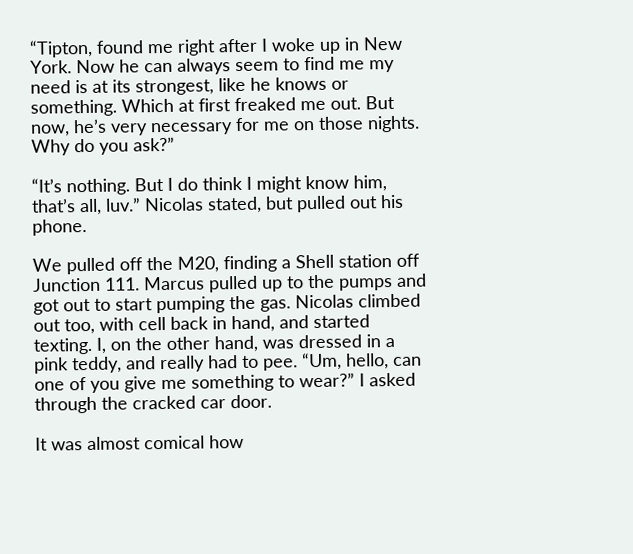“Tipton, found me right after I woke up in New York. Now he can always seem to find me my need is at its strongest, like he knows or something. Which at first freaked me out. But now, he’s very necessary for me on those nights. Why do you ask?”

“It’s nothing. But I do think I might know him, that’s all, luv.” Nicolas stated, but pulled out his phone.

We pulled off the M20, finding a Shell station off Junction 111. Marcus pulled up to the pumps and got out to start pumping the gas. Nicolas climbed out too, with cell back in hand, and started texting. I, on the other hand, was dressed in a pink teddy, and really had to pee. “Um, hello, can one of you give me something to wear?” I asked through the cracked car door.

It was almost comical how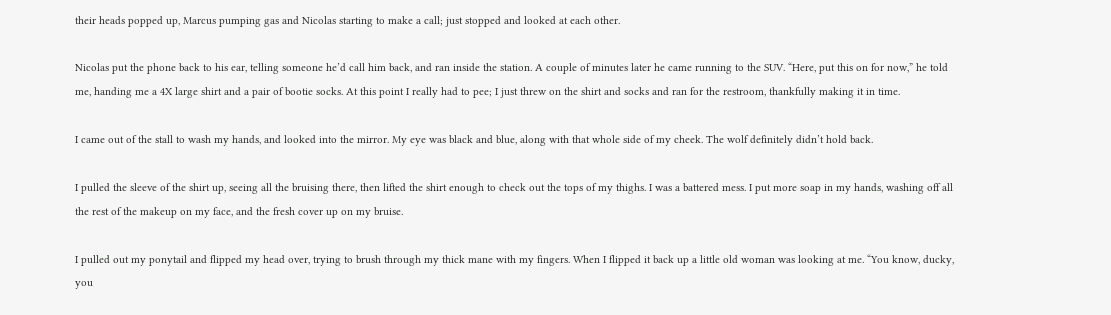their heads popped up, Marcus pumping gas and Nicolas starting to make a call; just stopped and looked at each other.

Nicolas put the phone back to his ear, telling someone he’d call him back, and ran inside the station. A couple of minutes later he came running to the SUV. “Here, put this on for now,” he told me, handing me a 4X large shirt and a pair of bootie socks. At this point I really had to pee; I just threw on the shirt and socks and ran for the restroom, thankfully making it in time.

I came out of the stall to wash my hands, and looked into the mirror. My eye was black and blue, along with that whole side of my cheek. The wolf definitely didn’t hold back.

I pulled the sleeve of the shirt up, seeing all the bruising there, then lifted the shirt enough to check out the tops of my thighs. I was a battered mess. I put more soap in my hands, washing off all the rest of the makeup on my face, and the fresh cover up on my bruise.

I pulled out my ponytail and flipped my head over, trying to brush through my thick mane with my fingers. When I flipped it back up a little old woman was looking at me. “You know, ducky, you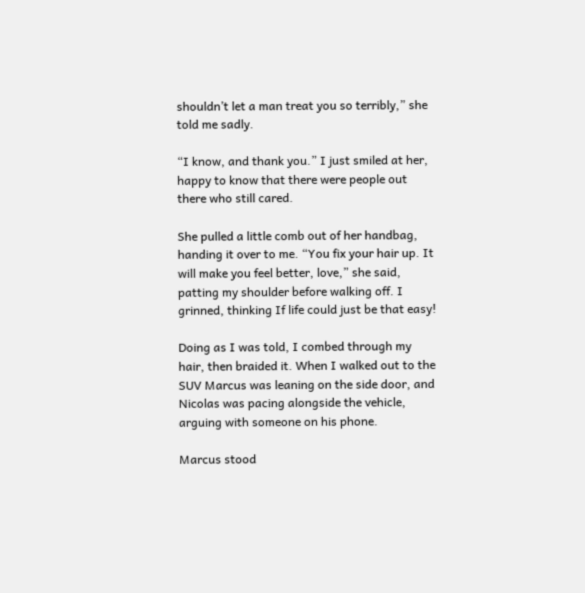shouldn’t let a man treat you so terribly,” she told me sadly.

“I know, and thank you.” I just smiled at her, happy to know that there were people out there who still cared.

She pulled a little comb out of her handbag, handing it over to me. “You fix your hair up. It will make you feel better, love,” she said, patting my shoulder before walking off. I grinned, thinking If life could just be that easy!

Doing as I was told, I combed through my hair, then braided it. When I walked out to the SUV Marcus was leaning on the side door, and Nicolas was pacing alongside the vehicle, arguing with someone on his phone.

Marcus stood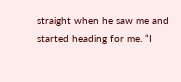straight when he saw me and started heading for me. “I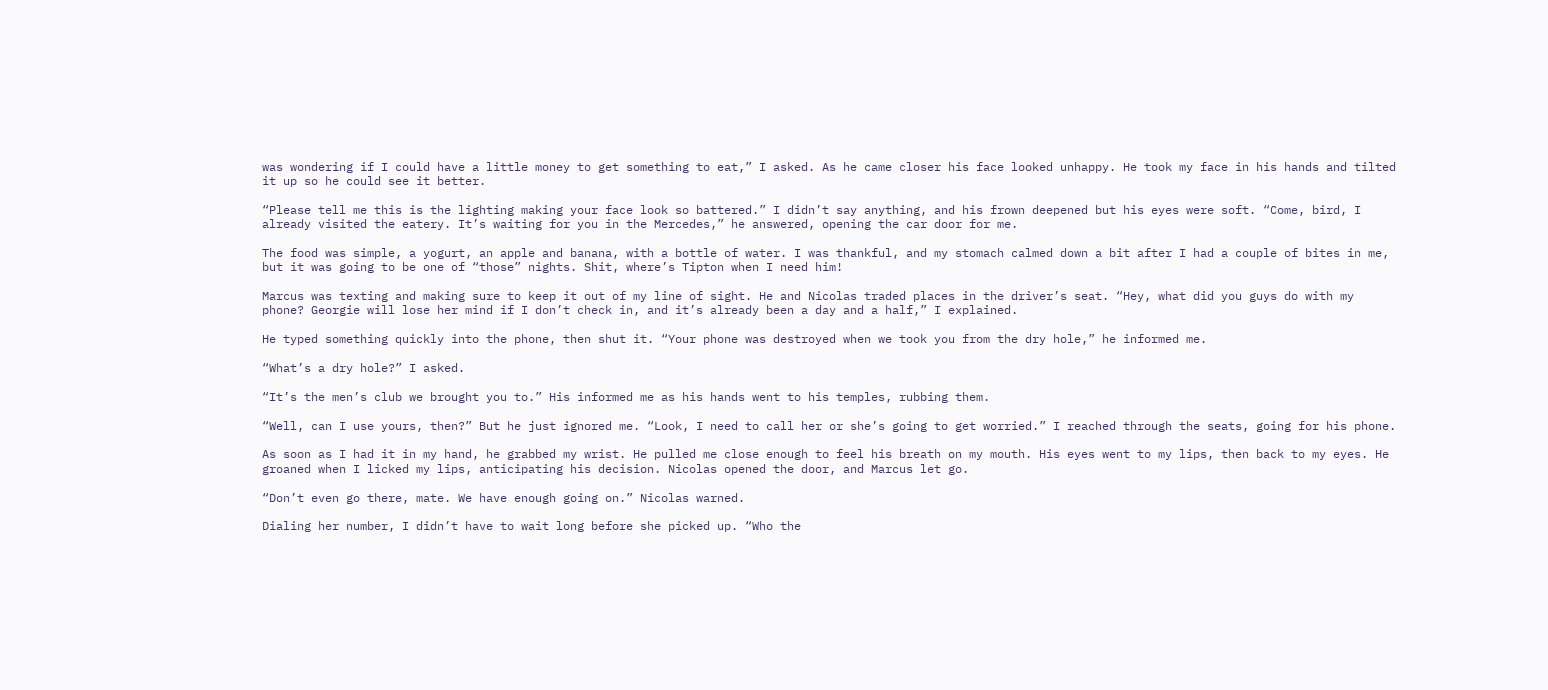was wondering if I could have a little money to get something to eat,” I asked. As he came closer his face looked unhappy. He took my face in his hands and tilted it up so he could see it better.

“Please tell me this is the lighting making your face look so battered.” I didn’t say anything, and his frown deepened but his eyes were soft. “Come, bird, I already visited the eatery. It’s waiting for you in the Mercedes,” he answered, opening the car door for me.

The food was simple, a yogurt, an apple and banana, with a bottle of water. I was thankful, and my stomach calmed down a bit after I had a couple of bites in me, but it was going to be one of “those” nights. Shit, where’s Tipton when I need him!

Marcus was texting and making sure to keep it out of my line of sight. He and Nicolas traded places in the driver’s seat. “Hey, what did you guys do with my phone? Georgie will lose her mind if I don’t check in, and it’s already been a day and a half,” I explained.

He typed something quickly into the phone, then shut it. “Your phone was destroyed when we took you from the dry hole,” he informed me.

“What’s a dry hole?” I asked.

“It’s the men’s club we brought you to.” His informed me as his hands went to his temples, rubbing them.

“Well, can I use yours, then?” But he just ignored me. “Look, I need to call her or she’s going to get worried.” I reached through the seats, going for his phone.

As soon as I had it in my hand, he grabbed my wrist. He pulled me close enough to feel his breath on my mouth. His eyes went to my lips, then back to my eyes. He groaned when I licked my lips, anticipating his decision. Nicolas opened the door, and Marcus let go.

“Don’t even go there, mate. We have enough going on.” Nicolas warned.

Dialing her number, I didn’t have to wait long before she picked up. “Who the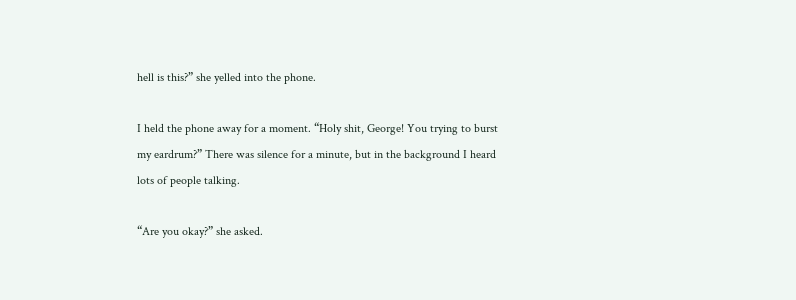hell is this?” she yelled into the phone.

I held the phone away for a moment. “Holy shit, George! You trying to burst my eardrum?” There was silence for a minute, but in the background I heard lots of people talking.

“Are you okay?” she asked.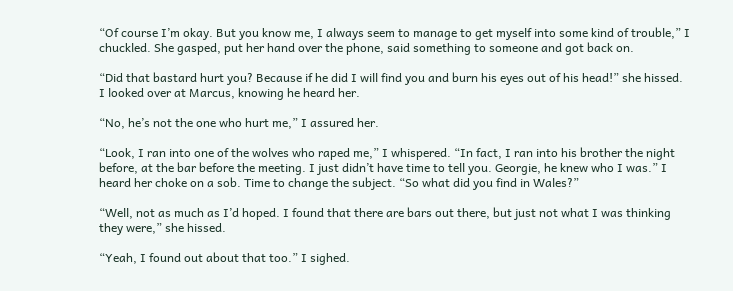“Of course I’m okay. But you know me, I always seem to manage to get myself into some kind of trouble,” I chuckled. She gasped, put her hand over the phone, said something to someone and got back on.

“Did that bastard hurt you? Because if he did I will find you and burn his eyes out of his head!” she hissed. I looked over at Marcus, knowing he heard her.

“No, he’s not the one who hurt me,” I assured her.

“Look, I ran into one of the wolves who raped me,” I whispered. “In fact, I ran into his brother the night before, at the bar before the meeting. I just didn’t have time to tell you. Georgie, he knew who I was.” I heard her choke on a sob. Time to change the subject. “So what did you find in Wales?”

“Well, not as much as I’d hoped. I found that there are bars out there, but just not what I was thinking they were,” she hissed.

“Yeah, I found out about that too.” I sighed.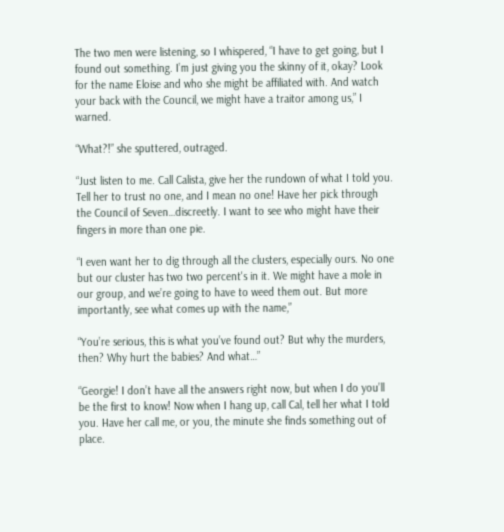The two men were listening, so I whispered, “I have to get going, but I found out something. I’m just giving you the skinny of it, okay? Look for the name Eloise and who she might be affiliated with. And watch your back with the Council, we might have a traitor among us,” I warned.

“What?!” she sputtered, outraged.

“Just listen to me. Call Calista, give her the rundown of what I told you. Tell her to trust no one, and I mean no one! Have her pick through the Council of Seven…discreetly. I want to see who might have their fingers in more than one pie.

“I even want her to dig through all the clusters, especially ours. No one but our cluster has two two percent's in it. We might have a mole in our group, and we’re going to have to weed them out. But more importantly, see what comes up with the name,”

“You’re serious, this is what you’ve found out? But why the murders, then? Why hurt the babies? And what…”

“Georgie! I don’t have all the answers right now, but when I do you’ll be the first to know! Now when I hang up, call Cal, tell her what I told you. Have her call me, or you, the minute she finds something out of place.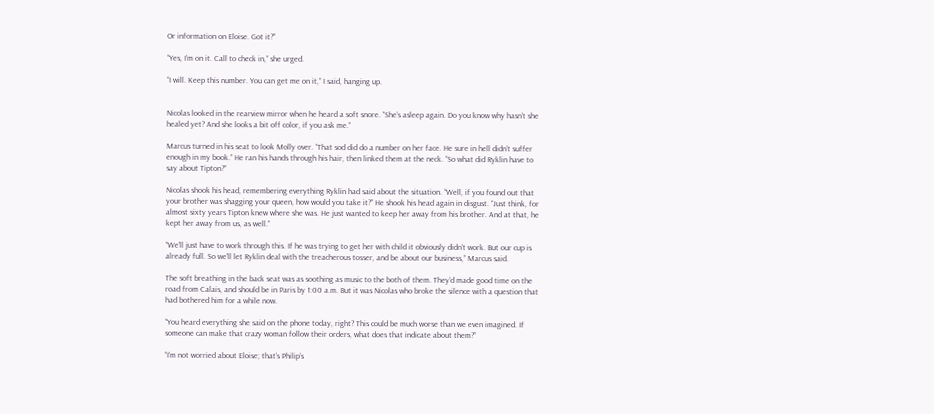Or information on Eloise. Got it?”

“Yes, I’m on it. Call to check in,” she urged.

“I will. Keep this number. You can get me on it,” I said, hanging up.


Nicolas looked in the rearview mirror when he heard a soft snore. “She’s asleep again. Do you know why hasn’t she healed yet? And she looks a bit off color, if you ask me.”

Marcus turned in his seat to look Molly over. “That sod did do a number on her face. He sure in hell didn’t suffer enough in my book.” He ran his hands through his hair, then linked them at the neck. “So what did Ryklin have to say about Tipton?”

Nicolas shook his head, remembering everything Ryklin had said about the situation. “Well, if you found out that your brother was shagging your queen, how would you take it?” He shook his head again in disgust. “Just think, for almost sixty years Tipton knew where she was. He just wanted to keep her away from his brother. And at that, he kept her away from us, as well.”

“We’ll just have to work through this. If he was trying to get her with child it obviously didn’t work. But our cup is already full. So we’ll let Ryklin deal with the treacherous tosser, and be about our business,” Marcus said.

The soft breathing in the back seat was as soothing as music to the both of them. They’d made good time on the road from Calais, and should be in Paris by 1:00 a.m. But it was Nicolas who broke the silence with a question that had bothered him for a while now.

“You heard everything she said on the phone today, right? This could be much worse than we even imagined. If someone can make that crazy woman follow their orders, what does that indicate about them?”

“I’m not worried about Eloise; that’s Philip’s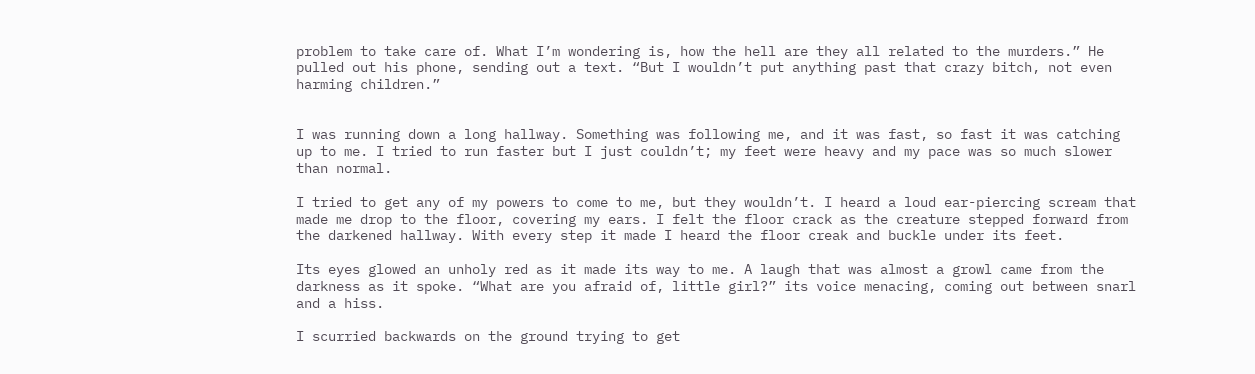problem to take care of. What I’m wondering is, how the hell are they all related to the murders.” He pulled out his phone, sending out a text. “But I wouldn’t put anything past that crazy bitch, not even harming children.”


I was running down a long hallway. Something was following me, and it was fast, so fast it was catching up to me. I tried to run faster but I just couldn’t; my feet were heavy and my pace was so much slower than normal.

I tried to get any of my powers to come to me, but they wouldn’t. I heard a loud ear-piercing scream that made me drop to the floor, covering my ears. I felt the floor crack as the creature stepped forward from the darkened hallway. With every step it made I heard the floor creak and buckle under its feet.

Its eyes glowed an unholy red as it made its way to me. A laugh that was almost a growl came from the darkness as it spoke. “What are you afraid of, little girl?” its voice menacing, coming out between snarl and a hiss.

I scurried backwards on the ground trying to get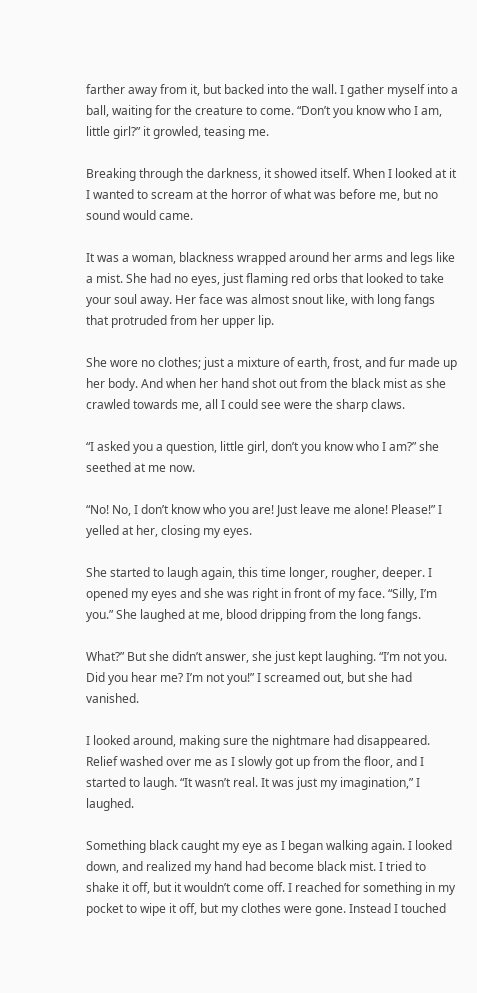farther away from it, but backed into the wall. I gather myself into a ball, waiting for the creature to come. “Don’t you know who I am, little girl?” it growled, teasing me.

Breaking through the darkness, it showed itself. When I looked at it I wanted to scream at the horror of what was before me, but no sound would came.

It was a woman, blackness wrapped around her arms and legs like a mist. She had no eyes, just flaming red orbs that looked to take your soul away. Her face was almost snout like, with long fangs that protruded from her upper lip.

She wore no clothes; just a mixture of earth, frost, and fur made up her body. And when her hand shot out from the black mist as she crawled towards me, all I could see were the sharp claws.

“I asked you a question, little girl, don’t you know who I am?” she seethed at me now.

“No! No, I don’t know who you are! Just leave me alone! Please!” I yelled at her, closing my eyes.

She started to laugh again, this time longer, rougher, deeper. I opened my eyes and she was right in front of my face. “Silly, I’m you.” She laughed at me, blood dripping from the long fangs.

What?” But she didn’t answer, she just kept laughing. “I’m not you. Did you hear me? I’m not you!” I screamed out, but she had vanished.

I looked around, making sure the nightmare had disappeared. Relief washed over me as I slowly got up from the floor, and I started to laugh. “It wasn’t real. It was just my imagination,” I laughed.

Something black caught my eye as I began walking again. I looked down, and realized my hand had become black mist. I tried to shake it off, but it wouldn’t come off. I reached for something in my pocket to wipe it off, but my clothes were gone. Instead I touched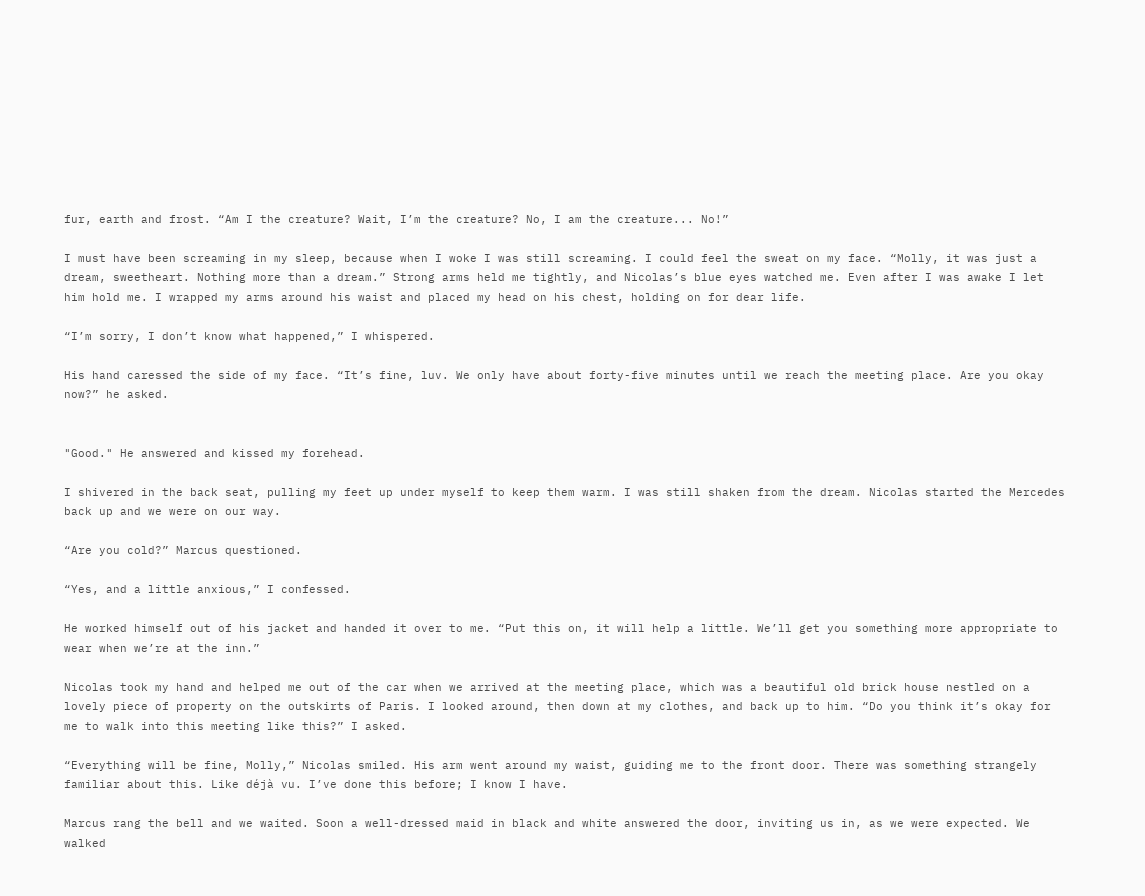fur, earth and frost. “Am I the creature? Wait, I’m the creature? No, I am the creature... No!”

I must have been screaming in my sleep, because when I woke I was still screaming. I could feel the sweat on my face. “Molly, it was just a dream, sweetheart. Nothing more than a dream.” Strong arms held me tightly, and Nicolas’s blue eyes watched me. Even after I was awake I let him hold me. I wrapped my arms around his waist and placed my head on his chest, holding on for dear life.

“I’m sorry, I don’t know what happened,” I whispered.

His hand caressed the side of my face. “It’s fine, luv. We only have about forty-five minutes until we reach the meeting place. Are you okay now?” he asked.


"Good." He answered and kissed my forehead.

I shivered in the back seat, pulling my feet up under myself to keep them warm. I was still shaken from the dream. Nicolas started the Mercedes back up and we were on our way.

“Are you cold?” Marcus questioned.

“Yes, and a little anxious,” I confessed.

He worked himself out of his jacket and handed it over to me. “Put this on, it will help a little. We’ll get you something more appropriate to wear when we’re at the inn.”

Nicolas took my hand and helped me out of the car when we arrived at the meeting place, which was a beautiful old brick house nestled on a lovely piece of property on the outskirts of Paris. I looked around, then down at my clothes, and back up to him. “Do you think it’s okay for me to walk into this meeting like this?” I asked.

“Everything will be fine, Molly,” Nicolas smiled. His arm went around my waist, guiding me to the front door. There was something strangely familiar about this. Like déjà vu. I’ve done this before; I know I have.

Marcus rang the bell and we waited. Soon a well-dressed maid in black and white answered the door, inviting us in, as we were expected. We walked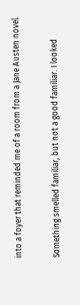into a foyer that reminded me of a room from a Jane Austen novel.

Something smelled familiar, but not a good familiar. I looked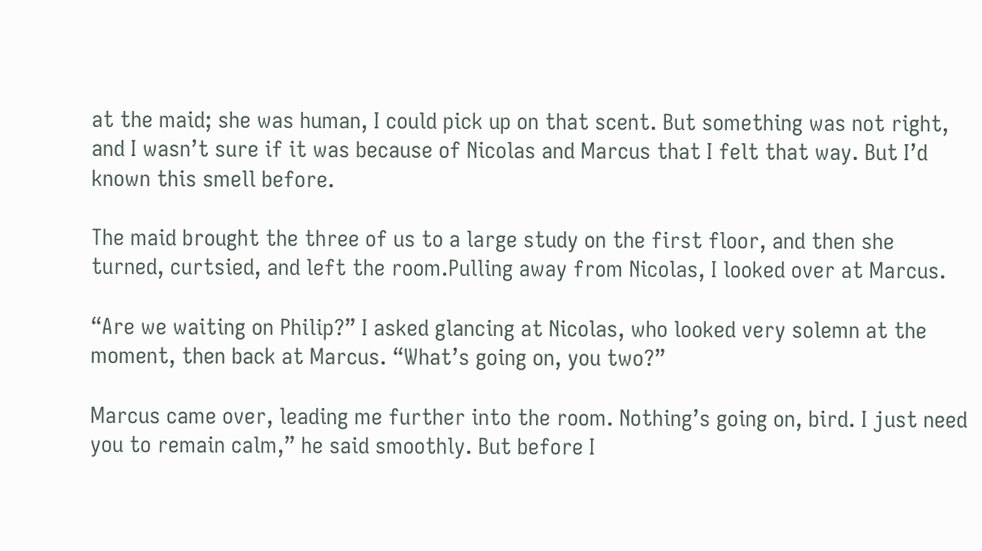at the maid; she was human, I could pick up on that scent. But something was not right, and I wasn’t sure if it was because of Nicolas and Marcus that I felt that way. But I’d known this smell before.

The maid brought the three of us to a large study on the first floor, and then she turned, curtsied, and left the room.Pulling away from Nicolas, I looked over at Marcus.

“Are we waiting on Philip?” I asked glancing at Nicolas, who looked very solemn at the moment, then back at Marcus. “What’s going on, you two?”

Marcus came over, leading me further into the room. Nothing’s going on, bird. I just need you to remain calm,” he said smoothly. But before I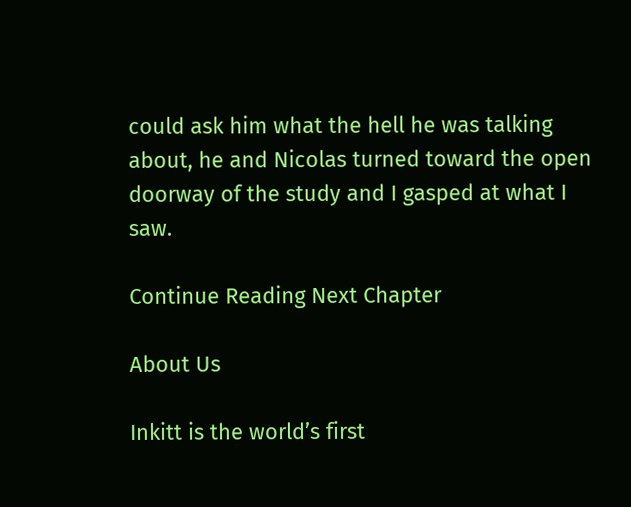could ask him what the hell he was talking about, he and Nicolas turned toward the open doorway of the study and I gasped at what I saw.

Continue Reading Next Chapter

About Us

Inkitt is the world’s first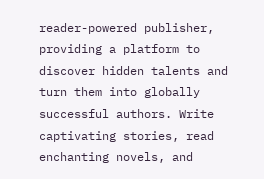reader-powered publisher, providing a platform to discover hidden talents and turn them into globally successful authors. Write captivating stories, read enchanting novels, and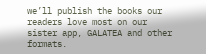we’ll publish the books our readers love most on our sister app, GALATEA and other formats.